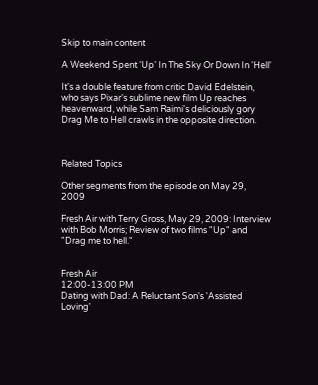Skip to main content

A Weekend Spent 'Up' In The Sky Or Down In 'Hell'

It's a double feature from critic David Edelstein, who says Pixar's sublime new film Up reaches heavenward, while Sam Raimi's deliciously gory Drag Me to Hell crawls in the opposite direction.



Related Topics

Other segments from the episode on May 29, 2009

Fresh Air with Terry Gross, May 29, 2009: Interview with Bob Morris; Review of two films "Up" and "Drag me to hell."


Fresh Air
12:00-13:00 PM
Dating with Dad: A Reluctant Son's 'Assisted Loving'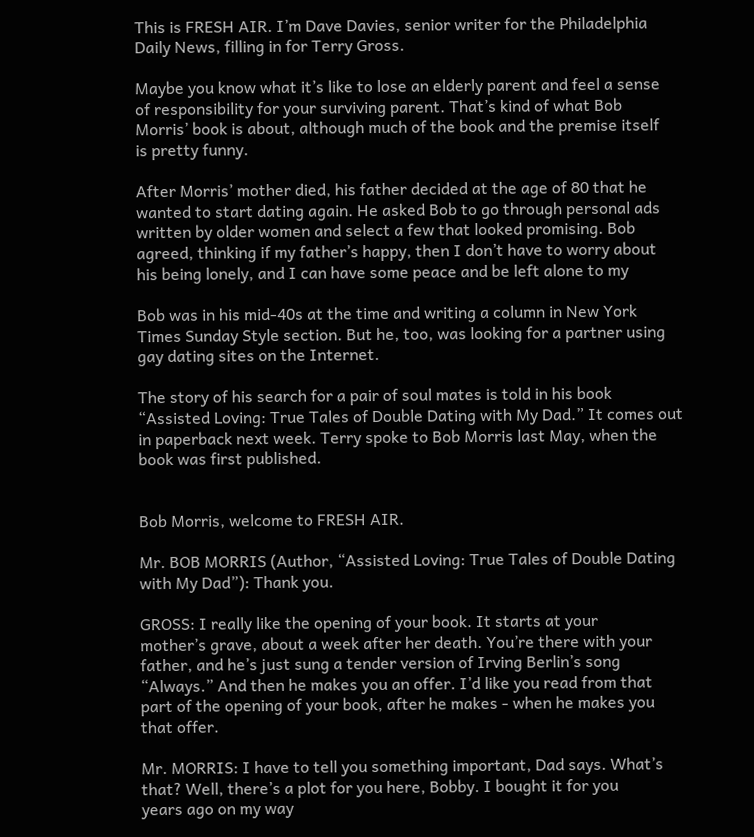This is FRESH AIR. I’m Dave Davies, senior writer for the Philadelphia
Daily News, filling in for Terry Gross.

Maybe you know what it’s like to lose an elderly parent and feel a sense
of responsibility for your surviving parent. That’s kind of what Bob
Morris’ book is about, although much of the book and the premise itself
is pretty funny.

After Morris’ mother died, his father decided at the age of 80 that he
wanted to start dating again. He asked Bob to go through personal ads
written by older women and select a few that looked promising. Bob
agreed, thinking if my father’s happy, then I don’t have to worry about
his being lonely, and I can have some peace and be left alone to my

Bob was in his mid-40s at the time and writing a column in New York
Times Sunday Style section. But he, too, was looking for a partner using
gay dating sites on the Internet.

The story of his search for a pair of soul mates is told in his book
“Assisted Loving: True Tales of Double Dating with My Dad.” It comes out
in paperback next week. Terry spoke to Bob Morris last May, when the
book was first published.


Bob Morris, welcome to FRESH AIR.

Mr. BOB MORRIS (Author, “Assisted Loving: True Tales of Double Dating
with My Dad”): Thank you.

GROSS: I really like the opening of your book. It starts at your
mother’s grave, about a week after her death. You’re there with your
father, and he’s just sung a tender version of Irving Berlin’s song
“Always.” And then he makes you an offer. I’d like you read from that
part of the opening of your book, after he makes - when he makes you
that offer.

Mr. MORRIS: I have to tell you something important, Dad says. What’s
that? Well, there’s a plot for you here, Bobby. I bought it for you
years ago on my way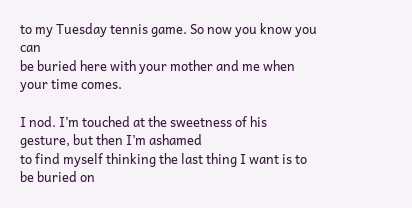to my Tuesday tennis game. So now you know you can
be buried here with your mother and me when your time comes.

I nod. I’m touched at the sweetness of his gesture, but then I’m ashamed
to find myself thinking the last thing I want is to be buried on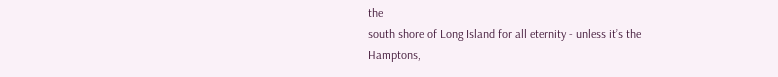the
south shore of Long Island for all eternity - unless it’s the Hamptons,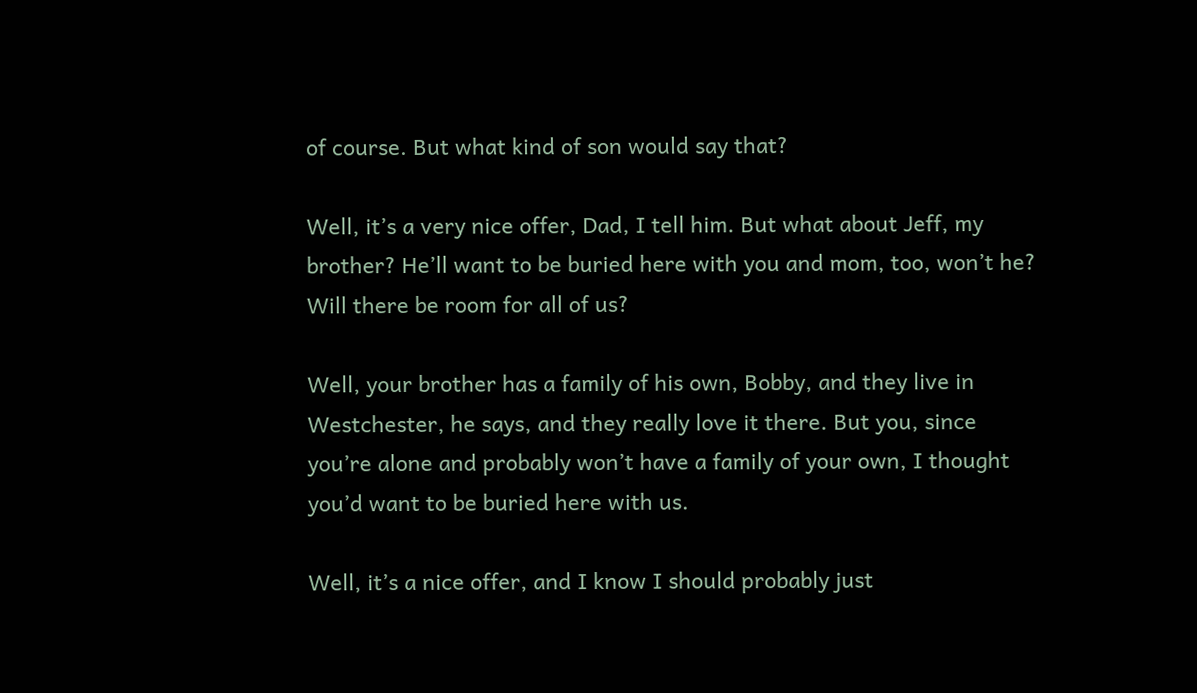of course. But what kind of son would say that?

Well, it’s a very nice offer, Dad, I tell him. But what about Jeff, my
brother? He’ll want to be buried here with you and mom, too, won’t he?
Will there be room for all of us?

Well, your brother has a family of his own, Bobby, and they live in
Westchester, he says, and they really love it there. But you, since
you’re alone and probably won’t have a family of your own, I thought
you’d want to be buried here with us.

Well, it’s a nice offer, and I know I should probably just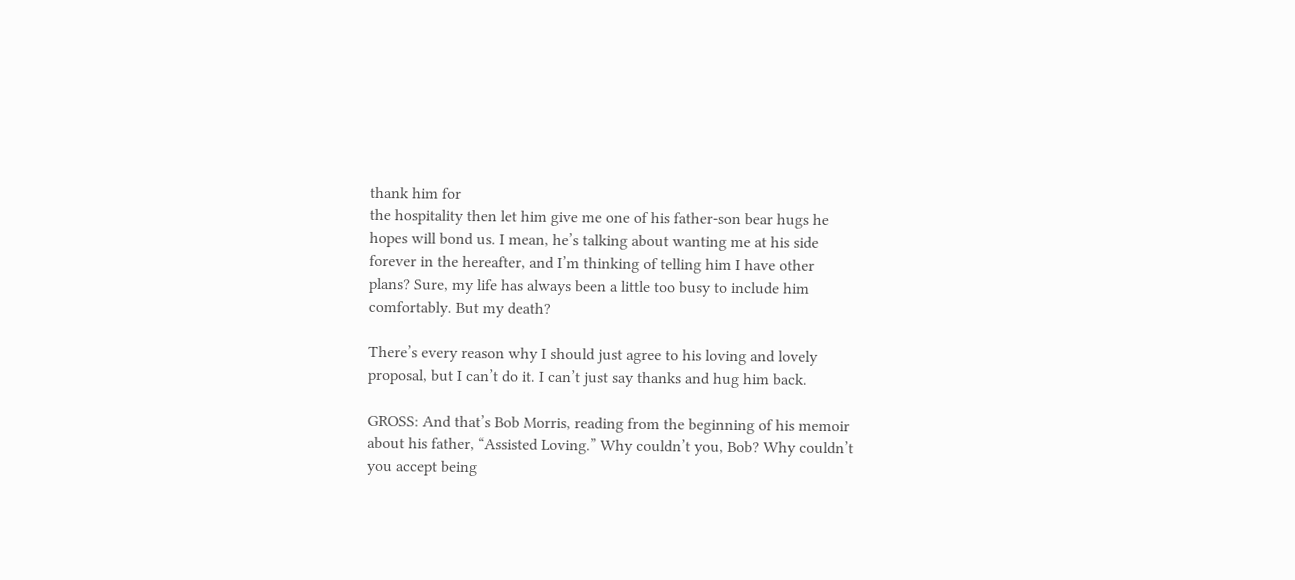thank him for
the hospitality then let him give me one of his father-son bear hugs he
hopes will bond us. I mean, he’s talking about wanting me at his side
forever in the hereafter, and I’m thinking of telling him I have other
plans? Sure, my life has always been a little too busy to include him
comfortably. But my death?

There’s every reason why I should just agree to his loving and lovely
proposal, but I can’t do it. I can’t just say thanks and hug him back.

GROSS: And that’s Bob Morris, reading from the beginning of his memoir
about his father, “Assisted Loving.” Why couldn’t you, Bob? Why couldn’t
you accept being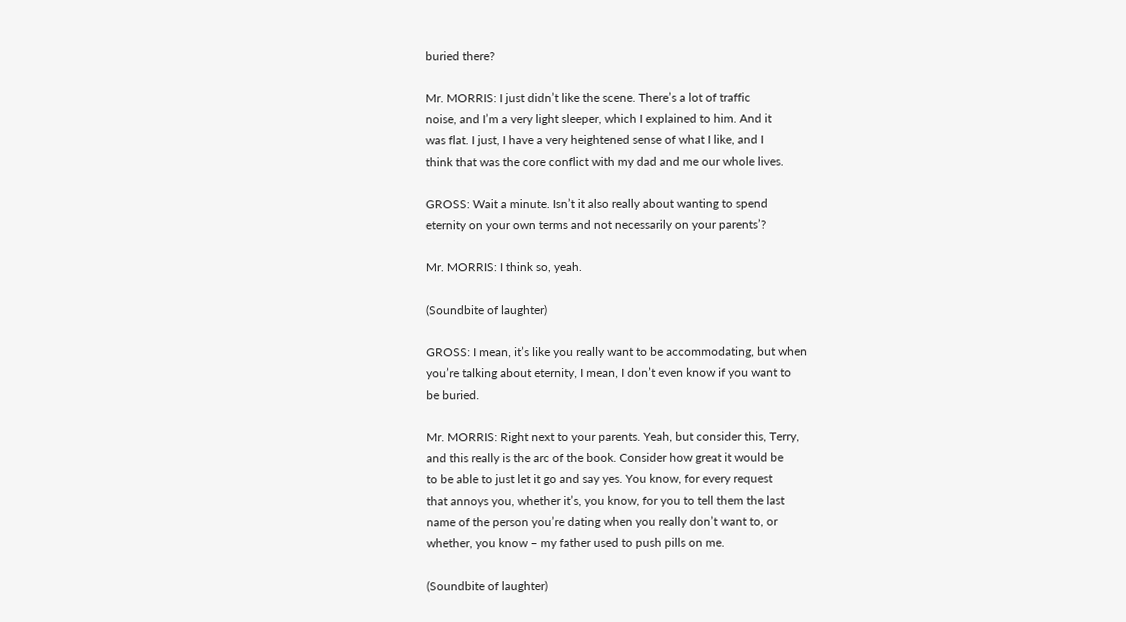buried there?

Mr. MORRIS: I just didn’t like the scene. There’s a lot of traffic
noise, and I’m a very light sleeper, which I explained to him. And it
was flat. I just, I have a very heightened sense of what I like, and I
think that was the core conflict with my dad and me our whole lives.

GROSS: Wait a minute. Isn’t it also really about wanting to spend
eternity on your own terms and not necessarily on your parents’?

Mr. MORRIS: I think so, yeah.

(Soundbite of laughter)

GROSS: I mean, it’s like you really want to be accommodating, but when
you’re talking about eternity, I mean, I don’t even know if you want to
be buried.

Mr. MORRIS: Right next to your parents. Yeah, but consider this, Terry,
and this really is the arc of the book. Consider how great it would be
to be able to just let it go and say yes. You know, for every request
that annoys you, whether it’s, you know, for you to tell them the last
name of the person you’re dating when you really don’t want to, or
whether, you know – my father used to push pills on me.

(Soundbite of laughter)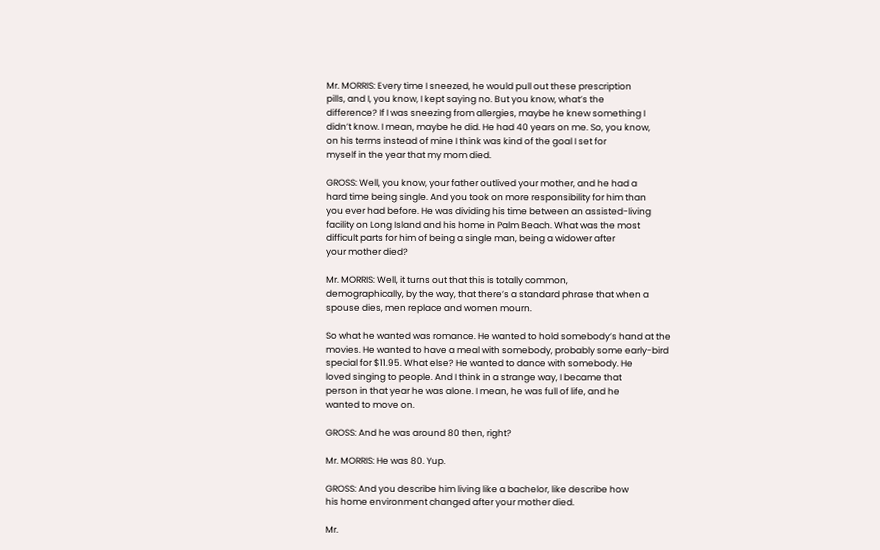Mr. MORRIS: Every time I sneezed, he would pull out these prescription
pills, and I, you know, I kept saying no. But you know, what’s the
difference? If I was sneezing from allergies, maybe he knew something I
didn’t know. I mean, maybe he did. He had 40 years on me. So, you know,
on his terms instead of mine I think was kind of the goal I set for
myself in the year that my mom died.

GROSS: Well, you know, your father outlived your mother, and he had a
hard time being single. And you took on more responsibility for him than
you ever had before. He was dividing his time between an assisted-living
facility on Long Island and his home in Palm Beach. What was the most
difficult parts for him of being a single man, being a widower after
your mother died?

Mr. MORRIS: Well, it turns out that this is totally common,
demographically, by the way, that there’s a standard phrase that when a
spouse dies, men replace and women mourn.

So what he wanted was romance. He wanted to hold somebody’s hand at the
movies. He wanted to have a meal with somebody, probably some early-bird
special for $11.95. What else? He wanted to dance with somebody. He
loved singing to people. And I think in a strange way, I became that
person in that year he was alone. I mean, he was full of life, and he
wanted to move on.

GROSS: And he was around 80 then, right?

Mr. MORRIS: He was 80. Yup.

GROSS: And you describe him living like a bachelor, like describe how
his home environment changed after your mother died.

Mr.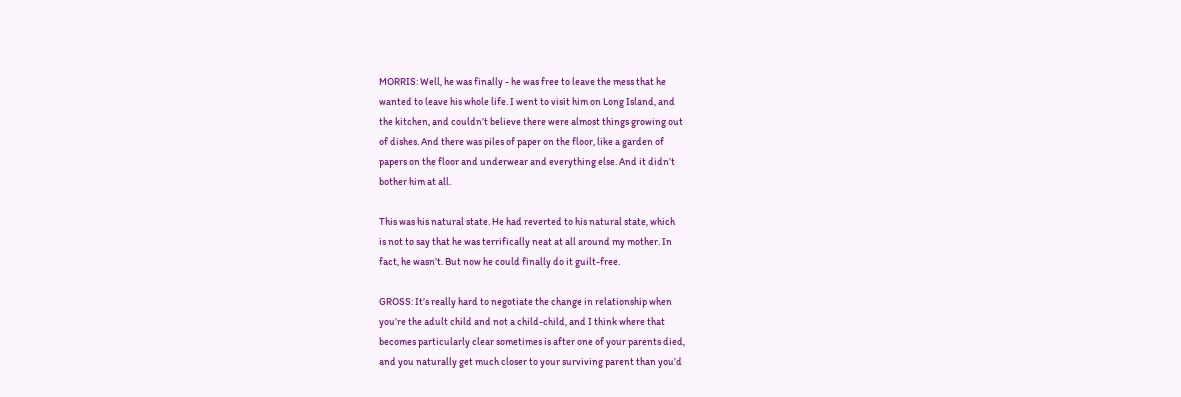MORRIS: Well, he was finally - he was free to leave the mess that he
wanted to leave his whole life. I went to visit him on Long Island, and
the kitchen, and couldn’t believe there were almost things growing out
of dishes. And there was piles of paper on the floor, like a garden of
papers on the floor and underwear and everything else. And it didn’t
bother him at all.

This was his natural state. He had reverted to his natural state, which
is not to say that he was terrifically neat at all around my mother. In
fact, he wasn’t. But now he could finally do it guilt-free.

GROSS: It’s really hard to negotiate the change in relationship when
you’re the adult child and not a child-child, and I think where that
becomes particularly clear sometimes is after one of your parents died,
and you naturally get much closer to your surviving parent than you’d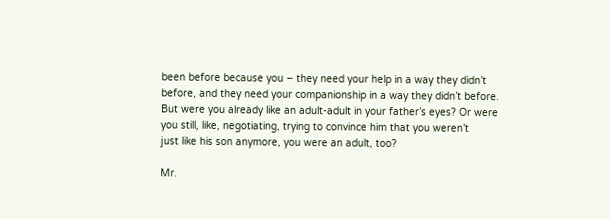been before because you – they need your help in a way they didn’t
before, and they need your companionship in a way they didn’t before.
But were you already like an adult-adult in your father’s eyes? Or were
you still, like, negotiating, trying to convince him that you weren’t
just like his son anymore, you were an adult, too?

Mr.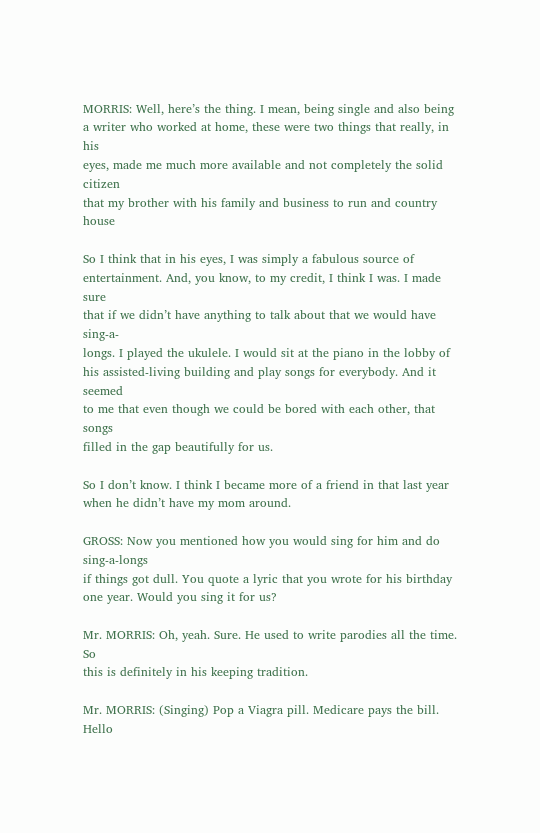MORRIS: Well, here’s the thing. I mean, being single and also being
a writer who worked at home, these were two things that really, in his
eyes, made me much more available and not completely the solid citizen
that my brother with his family and business to run and country house

So I think that in his eyes, I was simply a fabulous source of
entertainment. And, you know, to my credit, I think I was. I made sure
that if we didn’t have anything to talk about that we would have sing-a-
longs. I played the ukulele. I would sit at the piano in the lobby of
his assisted-living building and play songs for everybody. And it seemed
to me that even though we could be bored with each other, that songs
filled in the gap beautifully for us.

So I don’t know. I think I became more of a friend in that last year
when he didn’t have my mom around.

GROSS: Now you mentioned how you would sing for him and do sing-a-longs
if things got dull. You quote a lyric that you wrote for his birthday
one year. Would you sing it for us?

Mr. MORRIS: Oh, yeah. Sure. He used to write parodies all the time. So
this is definitely in his keeping tradition.

Mr. MORRIS: (Singing) Pop a Viagra pill. Medicare pays the bill. Hello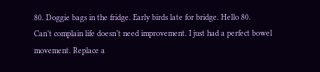80. Doggie bags in the fridge. Early birds late for bridge. Hello 80.
Can’t complain life doesn’t need improvement. I just had a perfect bowel
movement. Replace a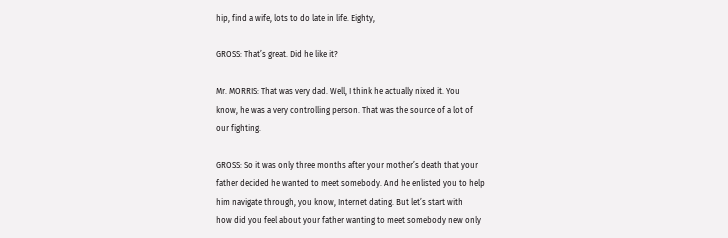hip, find a wife, lots to do late in life. Eighty,

GROSS: That’s great. Did he like it?

Mr. MORRIS: That was very dad. Well, I think he actually nixed it. You
know, he was a very controlling person. That was the source of a lot of
our fighting.

GROSS: So it was only three months after your mother’s death that your
father decided he wanted to meet somebody. And he enlisted you to help
him navigate through, you know, Internet dating. But let’s start with
how did you feel about your father wanting to meet somebody new only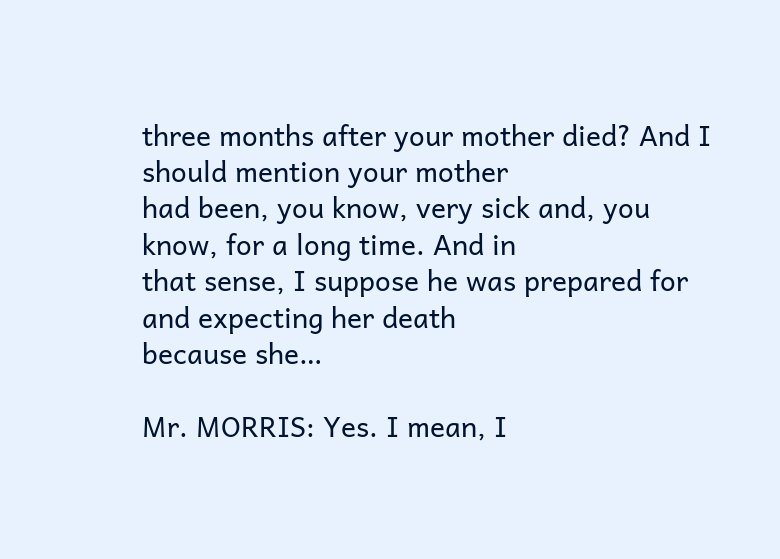three months after your mother died? And I should mention your mother
had been, you know, very sick and, you know, for a long time. And in
that sense, I suppose he was prepared for and expecting her death
because she…

Mr. MORRIS: Yes. I mean, I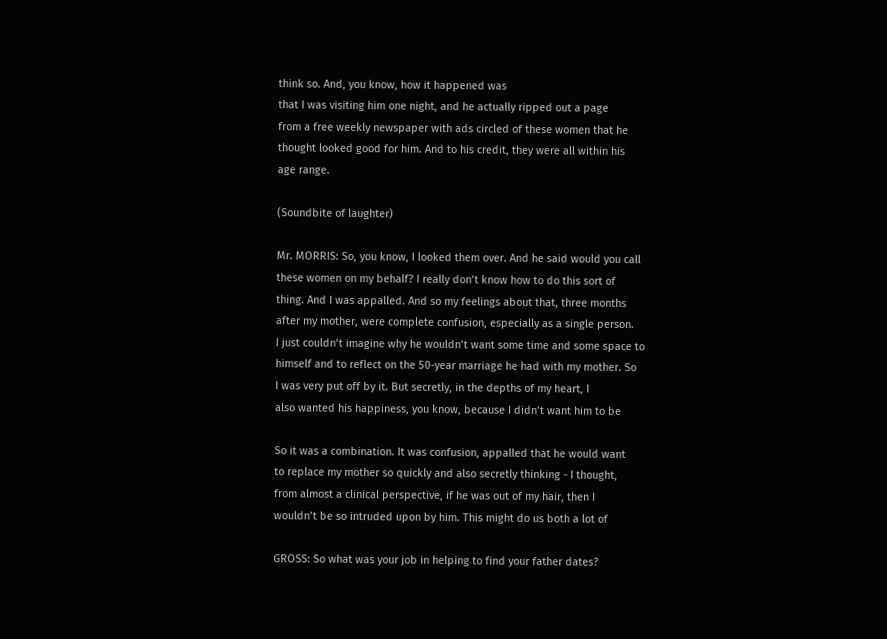think so. And, you know, how it happened was
that I was visiting him one night, and he actually ripped out a page
from a free weekly newspaper with ads circled of these women that he
thought looked good for him. And to his credit, they were all within his
age range.

(Soundbite of laughter)

Mr. MORRIS: So, you know, I looked them over. And he said would you call
these women on my behalf? I really don’t know how to do this sort of
thing. And I was appalled. And so my feelings about that, three months
after my mother, were complete confusion, especially as a single person.
I just couldn’t imagine why he wouldn’t want some time and some space to
himself and to reflect on the 50-year marriage he had with my mother. So
I was very put off by it. But secretly, in the depths of my heart, I
also wanted his happiness, you know, because I didn’t want him to be

So it was a combination. It was confusion, appalled that he would want
to replace my mother so quickly and also secretly thinking - I thought,
from almost a clinical perspective, if he was out of my hair, then I
wouldn’t be so intruded upon by him. This might do us both a lot of

GROSS: So what was your job in helping to find your father dates?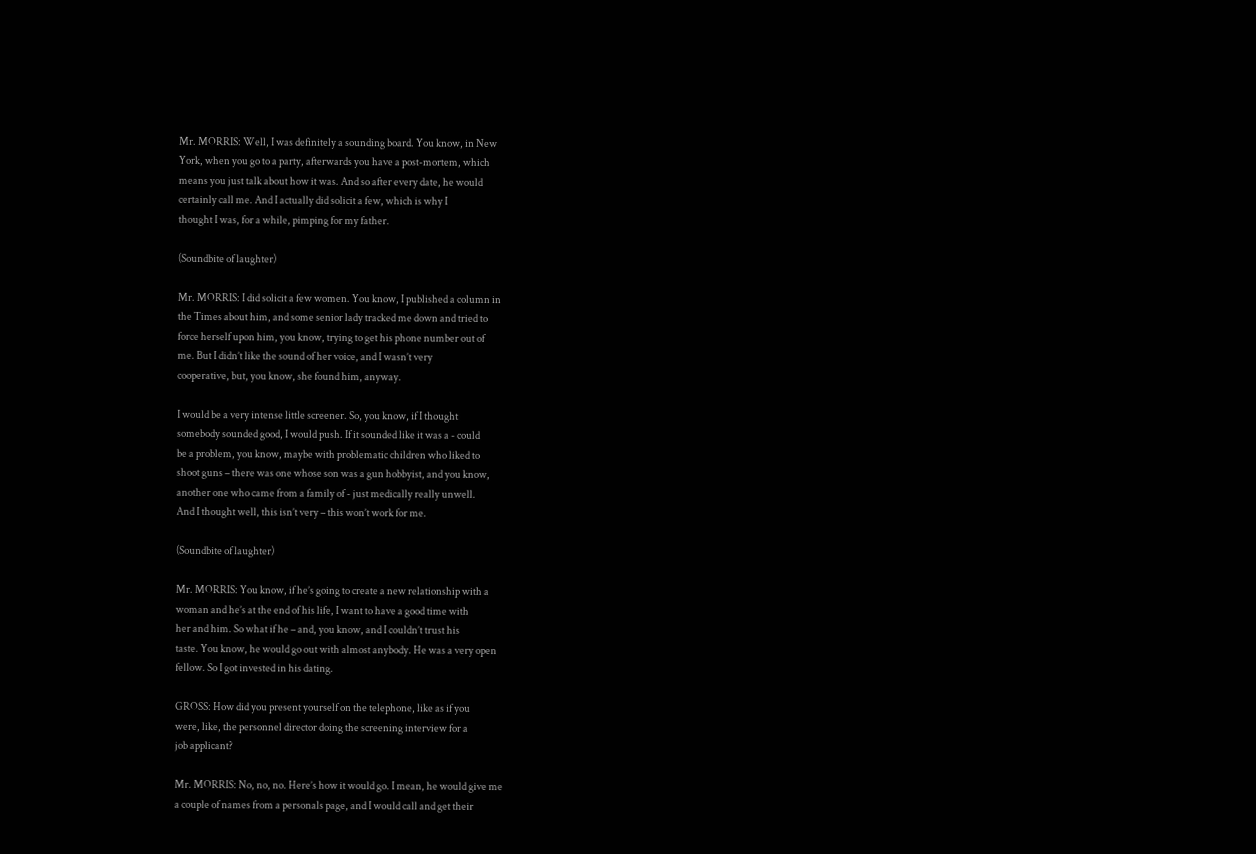Mr. MORRIS: Well, I was definitely a sounding board. You know, in New
York, when you go to a party, afterwards you have a post-mortem, which
means you just talk about how it was. And so after every date, he would
certainly call me. And I actually did solicit a few, which is why I
thought I was, for a while, pimping for my father.

(Soundbite of laughter)

Mr. MORRIS: I did solicit a few women. You know, I published a column in
the Times about him, and some senior lady tracked me down and tried to
force herself upon him, you know, trying to get his phone number out of
me. But I didn’t like the sound of her voice, and I wasn’t very
cooperative, but, you know, she found him, anyway.

I would be a very intense little screener. So, you know, if I thought
somebody sounded good, I would push. If it sounded like it was a - could
be a problem, you know, maybe with problematic children who liked to
shoot guns – there was one whose son was a gun hobbyist, and you know,
another one who came from a family of - just medically really unwell.
And I thought well, this isn’t very – this won’t work for me.

(Soundbite of laughter)

Mr. MORRIS: You know, if he’s going to create a new relationship with a
woman and he’s at the end of his life, I want to have a good time with
her and him. So what if he – and, you know, and I couldn’t trust his
taste. You know, he would go out with almost anybody. He was a very open
fellow. So I got invested in his dating.

GROSS: How did you present yourself on the telephone, like as if you
were, like, the personnel director doing the screening interview for a
job applicant?

Mr. MORRIS: No, no, no. Here’s how it would go. I mean, he would give me
a couple of names from a personals page, and I would call and get their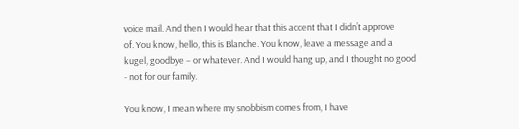voice mail. And then I would hear that this accent that I didn’t approve
of. You know, hello, this is Blanche. You know, leave a message and a
kugel, goodbye – or whatever. And I would hang up, and I thought no good
- not for our family.

You know, I mean where my snobbism comes from, I have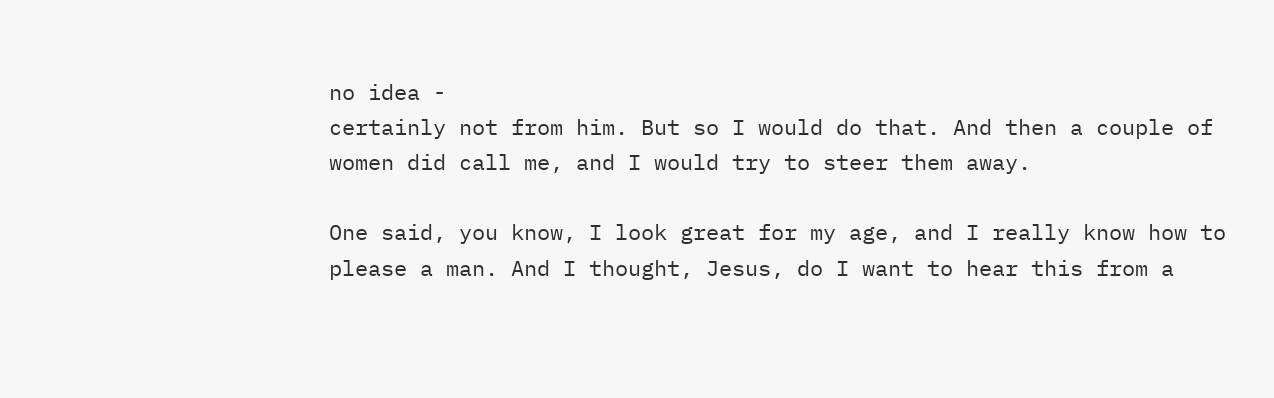no idea -
certainly not from him. But so I would do that. And then a couple of
women did call me, and I would try to steer them away.

One said, you know, I look great for my age, and I really know how to
please a man. And I thought, Jesus, do I want to hear this from a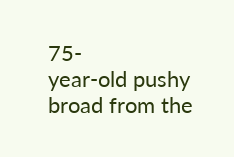75-
year-old pushy broad from the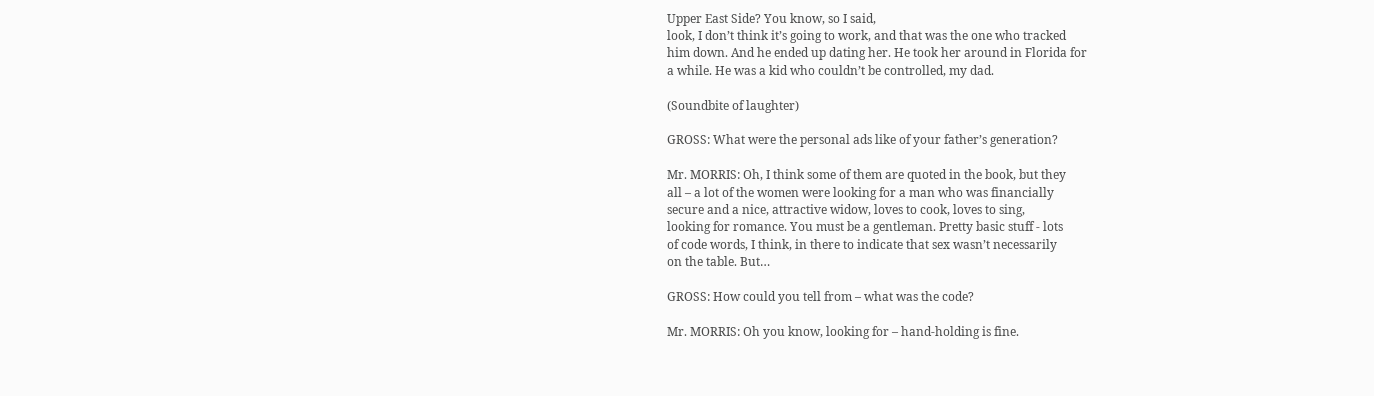Upper East Side? You know, so I said,
look, I don’t think it’s going to work, and that was the one who tracked
him down. And he ended up dating her. He took her around in Florida for
a while. He was a kid who couldn’t be controlled, my dad.

(Soundbite of laughter)

GROSS: What were the personal ads like of your father’s generation?

Mr. MORRIS: Oh, I think some of them are quoted in the book, but they
all – a lot of the women were looking for a man who was financially
secure and a nice, attractive widow, loves to cook, loves to sing,
looking for romance. You must be a gentleman. Pretty basic stuff - lots
of code words, I think, in there to indicate that sex wasn’t necessarily
on the table. But…

GROSS: How could you tell from – what was the code?

Mr. MORRIS: Oh you know, looking for – hand-holding is fine.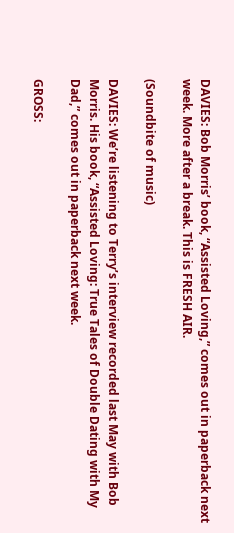DAVIES: Bob Morris’ book, “Assisted Loving,” comes out in paperback next
week. More after a break. This is FRESH AIR.

(Soundbite of music)

DAVIES: We’re listening to Terry’s interview recorded last May with Bob
Morris. His book, “Assisted Loving: True Tales of Double Dating with My
Dad,” comes out in paperback next week.

GROSS: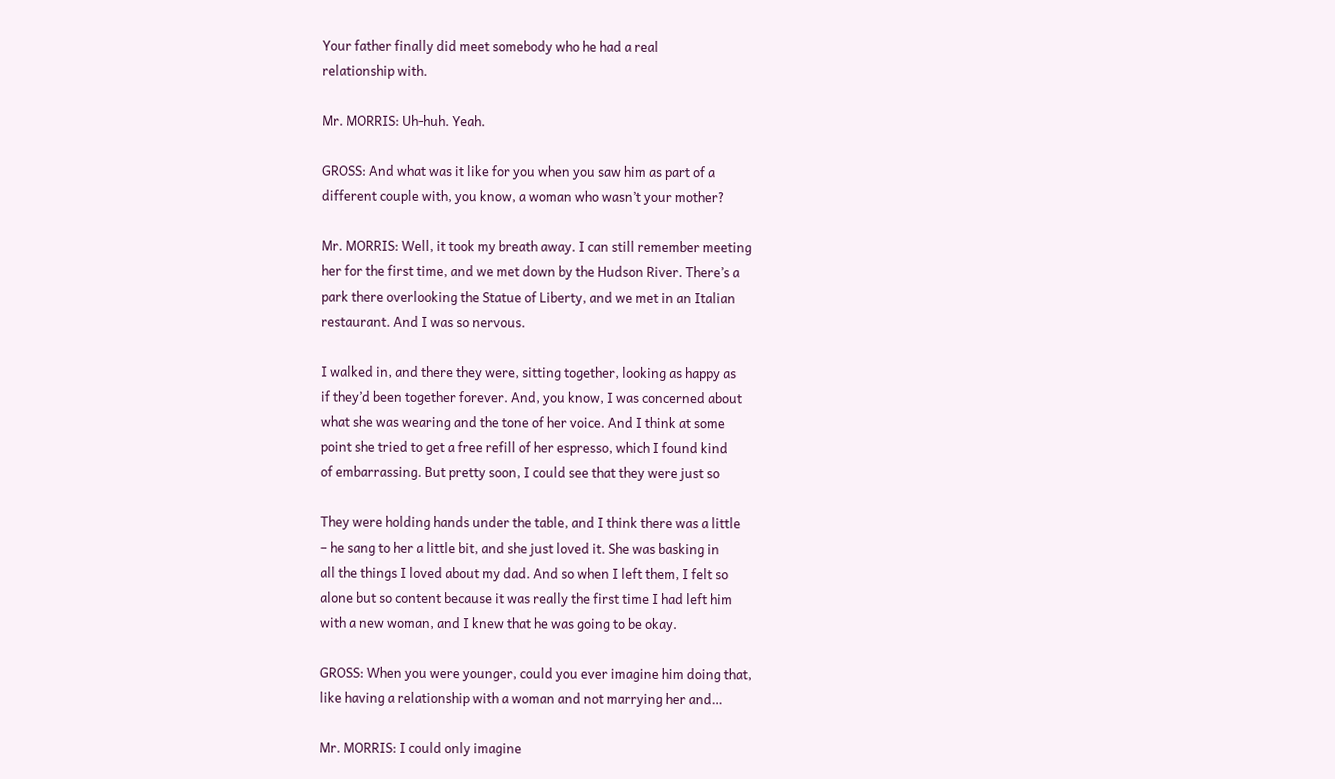Your father finally did meet somebody who he had a real
relationship with.

Mr. MORRIS: Uh-huh. Yeah.

GROSS: And what was it like for you when you saw him as part of a
different couple with, you know, a woman who wasn’t your mother?

Mr. MORRIS: Well, it took my breath away. I can still remember meeting
her for the first time, and we met down by the Hudson River. There’s a
park there overlooking the Statue of Liberty, and we met in an Italian
restaurant. And I was so nervous.

I walked in, and there they were, sitting together, looking as happy as
if they’d been together forever. And, you know, I was concerned about
what she was wearing and the tone of her voice. And I think at some
point she tried to get a free refill of her espresso, which I found kind
of embarrassing. But pretty soon, I could see that they were just so

They were holding hands under the table, and I think there was a little
– he sang to her a little bit, and she just loved it. She was basking in
all the things I loved about my dad. And so when I left them, I felt so
alone but so content because it was really the first time I had left him
with a new woman, and I knew that he was going to be okay.

GROSS: When you were younger, could you ever imagine him doing that,
like having a relationship with a woman and not marrying her and…

Mr. MORRIS: I could only imagine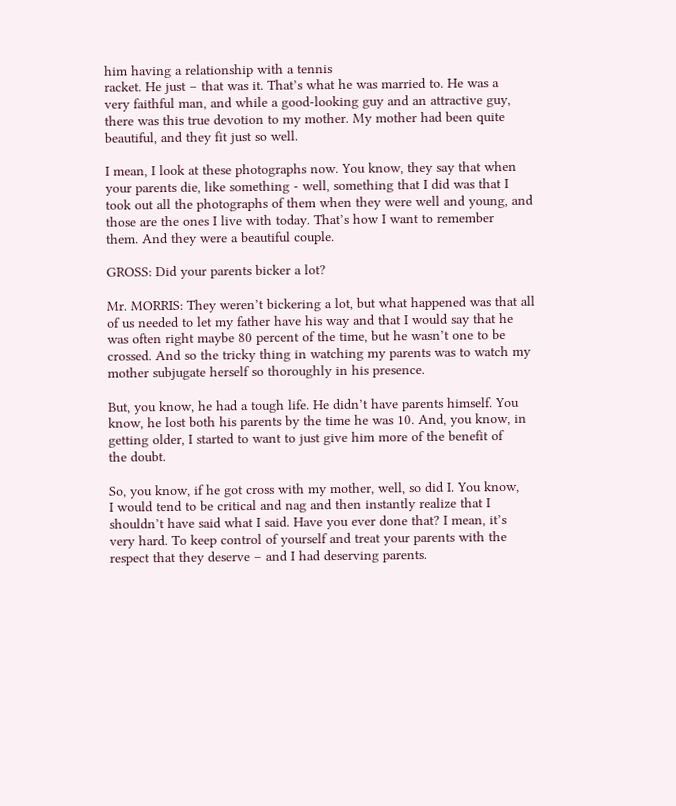him having a relationship with a tennis
racket. He just – that was it. That’s what he was married to. He was a
very faithful man, and while a good-looking guy and an attractive guy,
there was this true devotion to my mother. My mother had been quite
beautiful, and they fit just so well.

I mean, I look at these photographs now. You know, they say that when
your parents die, like something - well, something that I did was that I
took out all the photographs of them when they were well and young, and
those are the ones I live with today. That’s how I want to remember
them. And they were a beautiful couple.

GROSS: Did your parents bicker a lot?

Mr. MORRIS: They weren’t bickering a lot, but what happened was that all
of us needed to let my father have his way and that I would say that he
was often right maybe 80 percent of the time, but he wasn’t one to be
crossed. And so the tricky thing in watching my parents was to watch my
mother subjugate herself so thoroughly in his presence.

But, you know, he had a tough life. He didn’t have parents himself. You
know, he lost both his parents by the time he was 10. And, you know, in
getting older, I started to want to just give him more of the benefit of
the doubt.

So, you know, if he got cross with my mother, well, so did I. You know,
I would tend to be critical and nag and then instantly realize that I
shouldn’t have said what I said. Have you ever done that? I mean, it’s
very hard. To keep control of yourself and treat your parents with the
respect that they deserve – and I had deserving parents.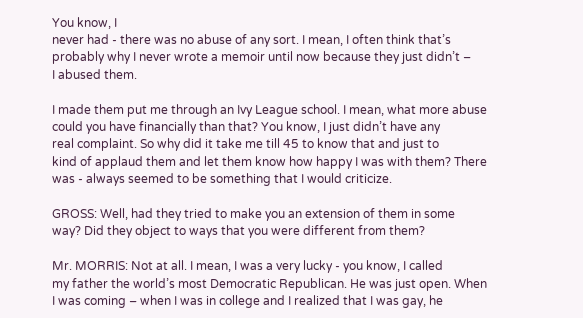You know, I
never had - there was no abuse of any sort. I mean, I often think that’s
probably why I never wrote a memoir until now because they just didn’t –
I abused them.

I made them put me through an Ivy League school. I mean, what more abuse
could you have financially than that? You know, I just didn’t have any
real complaint. So why did it take me till 45 to know that and just to
kind of applaud them and let them know how happy I was with them? There
was - always seemed to be something that I would criticize.

GROSS: Well, had they tried to make you an extension of them in some
way? Did they object to ways that you were different from them?

Mr. MORRIS: Not at all. I mean, I was a very lucky - you know, I called
my father the world’s most Democratic Republican. He was just open. When
I was coming – when I was in college and I realized that I was gay, he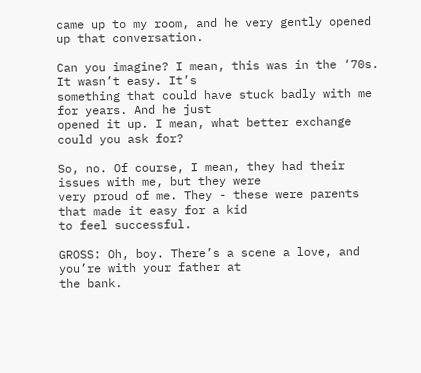came up to my room, and he very gently opened up that conversation.

Can you imagine? I mean, this was in the ‘70s. It wasn’t easy. It’s
something that could have stuck badly with me for years. And he just
opened it up. I mean, what better exchange could you ask for?

So, no. Of course, I mean, they had their issues with me, but they were
very proud of me. They - these were parents that made it easy for a kid
to feel successful.

GROSS: Oh, boy. There’s a scene a love, and you’re with your father at
the bank.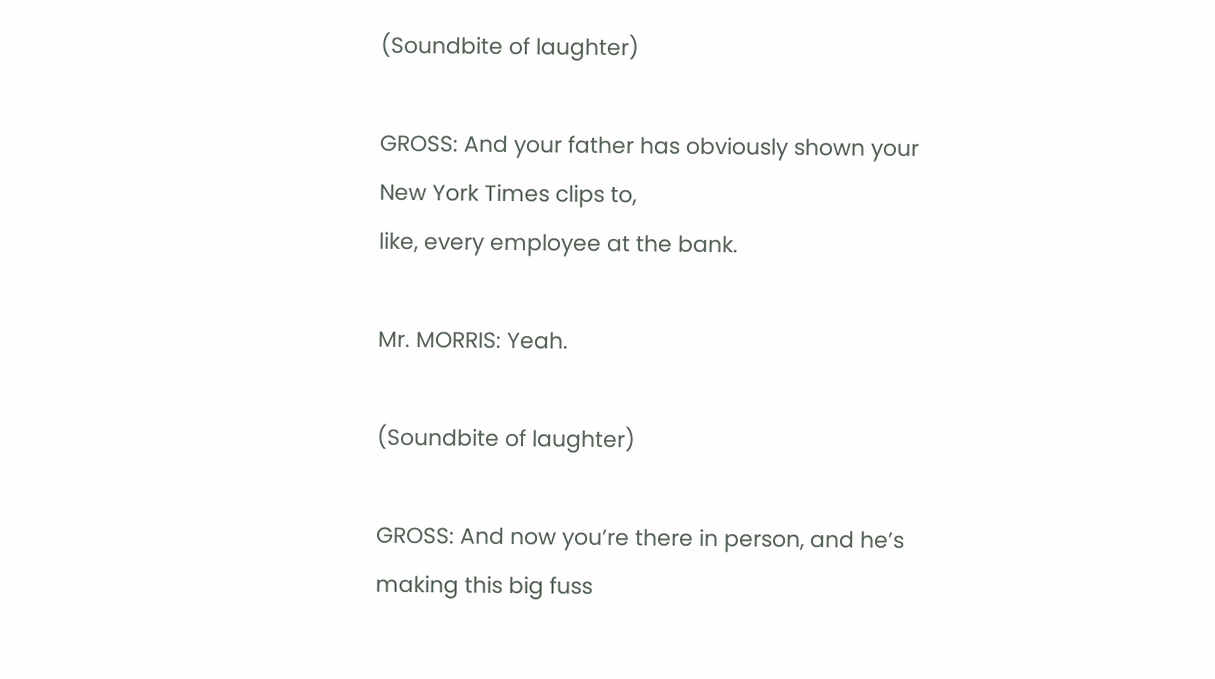(Soundbite of laughter)

GROSS: And your father has obviously shown your New York Times clips to,
like, every employee at the bank.

Mr. MORRIS: Yeah.

(Soundbite of laughter)

GROSS: And now you’re there in person, and he’s making this big fuss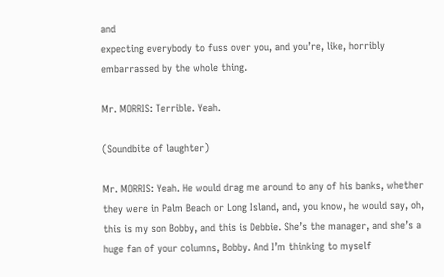and
expecting everybody to fuss over you, and you’re, like, horribly
embarrassed by the whole thing.

Mr. MORRIS: Terrible. Yeah.

(Soundbite of laughter)

Mr. MORRIS: Yeah. He would drag me around to any of his banks, whether
they were in Palm Beach or Long Island, and, you know, he would say, oh,
this is my son Bobby, and this is Debbie. She’s the manager, and she’s a
huge fan of your columns, Bobby. And I’m thinking to myself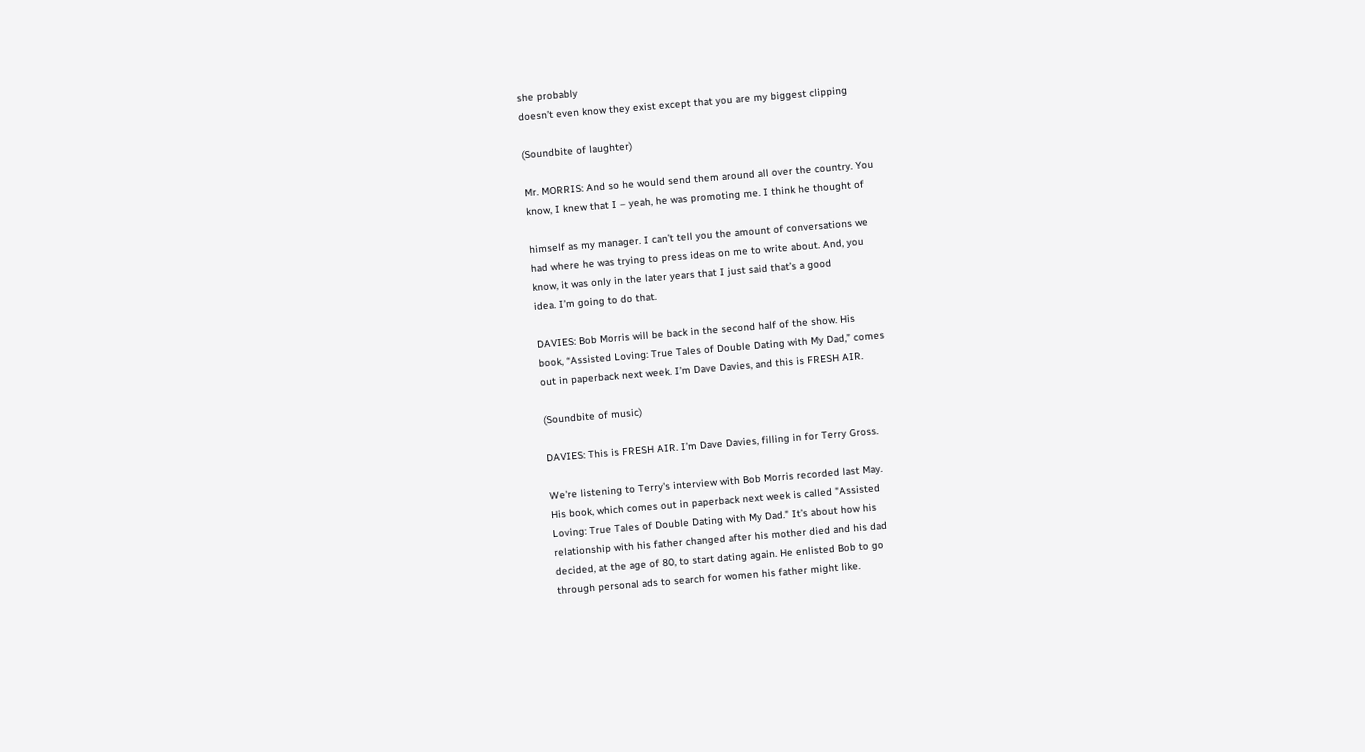she probably
doesn’t even know they exist except that you are my biggest clipping

(Soundbite of laughter)

Mr. MORRIS: And so he would send them around all over the country. You
know, I knew that I – yeah, he was promoting me. I think he thought of

himself as my manager. I can’t tell you the amount of conversations we
had where he was trying to press ideas on me to write about. And, you
know, it was only in the later years that I just said that’s a good
idea. I’m going to do that.

DAVIES: Bob Morris will be back in the second half of the show. His
book, “Assisted Loving: True Tales of Double Dating with My Dad,” comes
out in paperback next week. I’m Dave Davies, and this is FRESH AIR.

(Soundbite of music)

DAVIES: This is FRESH AIR. I’m Dave Davies, filling in for Terry Gross.

We're listening to Terry's interview with Bob Morris recorded last May.
His book, which comes out in paperback next week is called "Assisted
Loving: True Tales of Double Dating with My Dad." It’s about how his
relationship with his father changed after his mother died and his dad
decided, at the age of 80, to start dating again. He enlisted Bob to go
through personal ads to search for women his father might like.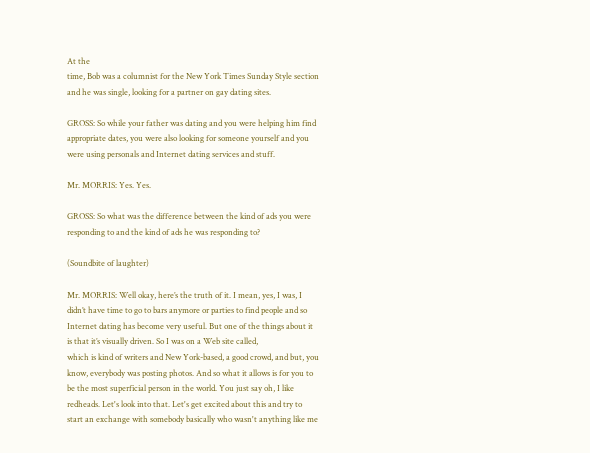At the
time, Bob was a columnist for the New York Times Sunday Style section
and he was single, looking for a partner on gay dating sites.

GROSS: So while your father was dating and you were helping him find
appropriate dates, you were also looking for someone yourself and you
were using personals and Internet dating services and stuff.

Mr. MORRIS: Yes. Yes.

GROSS: So what was the difference between the kind of ads you were
responding to and the kind of ads he was responding to?

(Soundbite of laughter)

Mr. MORRIS: Well okay, here’s the truth of it. I mean, yes, I was, I
didn’t have time to go to bars anymore or parties to find people and so
Internet dating has become very useful. But one of the things about it
is that it’s visually driven. So I was on a Web site called,
which is kind of writers and New York-based, a good crowd, and but, you
know, everybody was posting photos. And so what it allows is for you to
be the most superficial person in the world. You just say oh, I like
redheads. Let's look into that. Let's get excited about this and try to
start an exchange with somebody basically who wasn't anything like me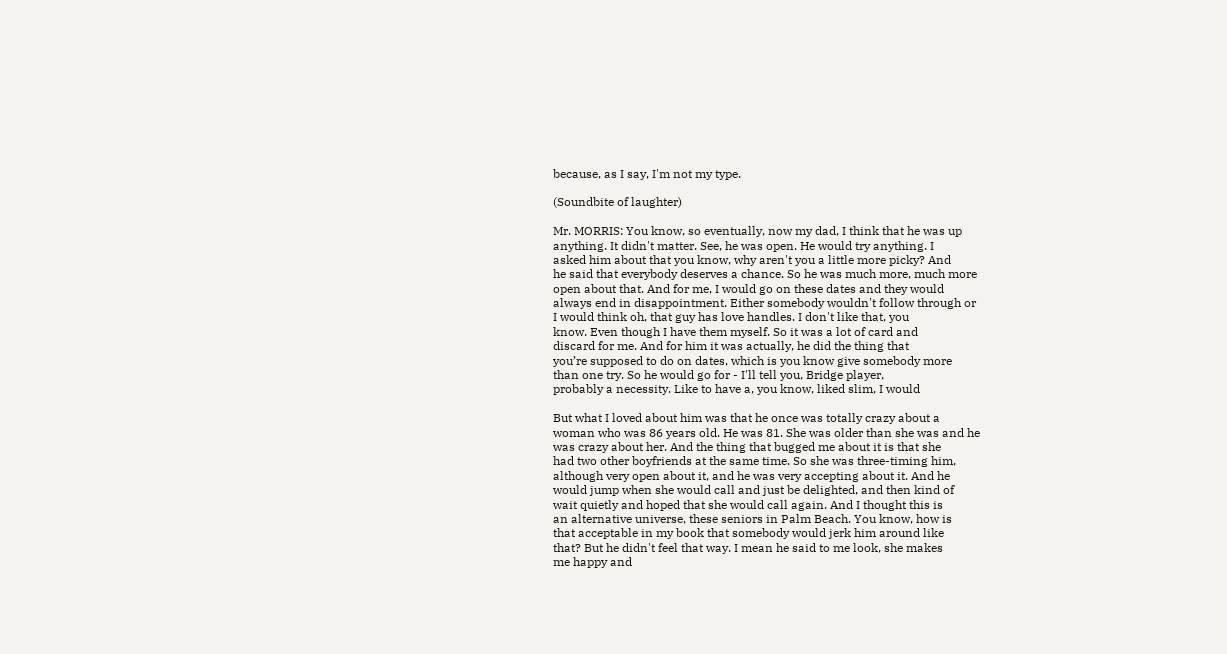because, as I say, I'm not my type.

(Soundbite of laughter)

Mr. MORRIS: You know, so eventually, now my dad, I think that he was up
anything. It didn't matter. See, he was open. He would try anything. I
asked him about that you know, why aren't you a little more picky? And
he said that everybody deserves a chance. So he was much more, much more
open about that. And for me, I would go on these dates and they would
always end in disappointment. Either somebody wouldn't follow through or
I would think oh, that guy has love handles. I don't like that, you
know. Even though I have them myself. So it was a lot of card and
discard for me. And for him it was actually, he did the thing that
you’re supposed to do on dates, which is you know give somebody more
than one try. So he would go for - I'll tell you, Bridge player,
probably a necessity. Like to have a, you know, liked slim, I would

But what I loved about him was that he once was totally crazy about a
woman who was 86 years old. He was 81. She was older than she was and he
was crazy about her. And the thing that bugged me about it is that she
had two other boyfriends at the same time. So she was three-timing him,
although very open about it, and he was very accepting about it. And he
would jump when she would call and just be delighted, and then kind of
wait quietly and hoped that she would call again. And I thought this is
an alternative universe, these seniors in Palm Beach. You know, how is
that acceptable in my book that somebody would jerk him around like
that? But he didn't feel that way. I mean he said to me look, she makes
me happy and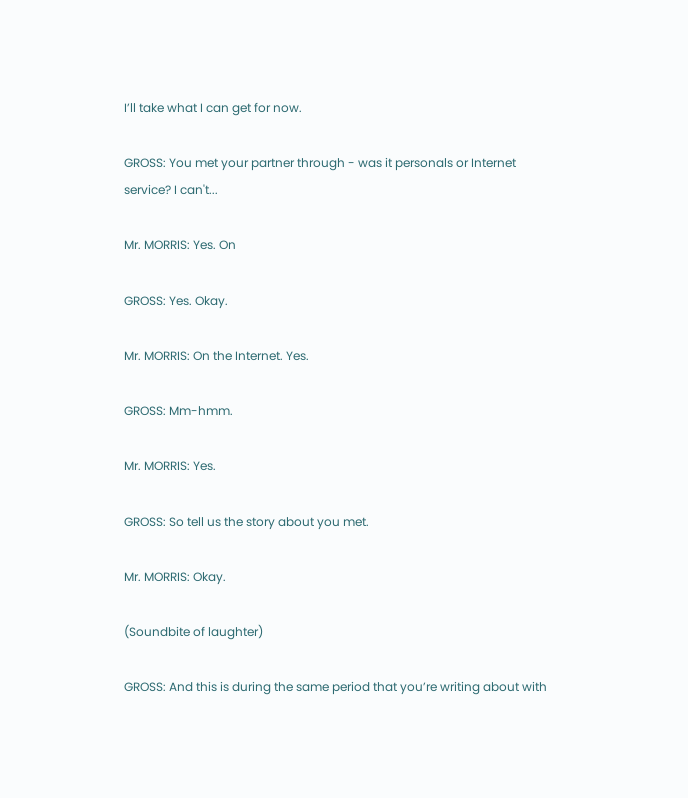I’ll take what I can get for now.

GROSS: You met your partner through - was it personals or Internet
service? I can't...

Mr. MORRIS: Yes. On

GROSS: Yes. Okay.

Mr. MORRIS: On the Internet. Yes.

GROSS: Mm-hmm.

Mr. MORRIS: Yes.

GROSS: So tell us the story about you met.

Mr. MORRIS: Okay.

(Soundbite of laughter)

GROSS: And this is during the same period that you’re writing about with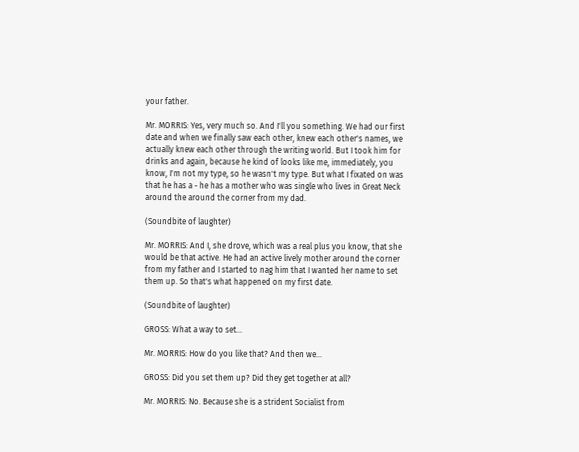your father.

Mr. MORRIS: Yes, very much so. And I'll you something. We had our first
date and when we finally saw each other, knew each other's names, we
actually knew each other through the writing world. But I took him for
drinks and again, because he kind of looks like me, immediately, you
know, I'm not my type, so he wasn't my type. But what I fixated on was
that he has a - he has a mother who was single who lives in Great Neck
around the around the corner from my dad.

(Soundbite of laughter)

Mr. MORRIS: And I, she drove, which was a real plus you know, that she
would be that active. He had an active lively mother around the corner
from my father and I started to nag him that I wanted her name to set
them up. So that's what happened on my first date.

(Soundbite of laughter)

GROSS: What a way to set...

Mr. MORRIS: How do you like that? And then we...

GROSS: Did you set them up? Did they get together at all?

Mr. MORRIS: No. Because she is a strident Socialist from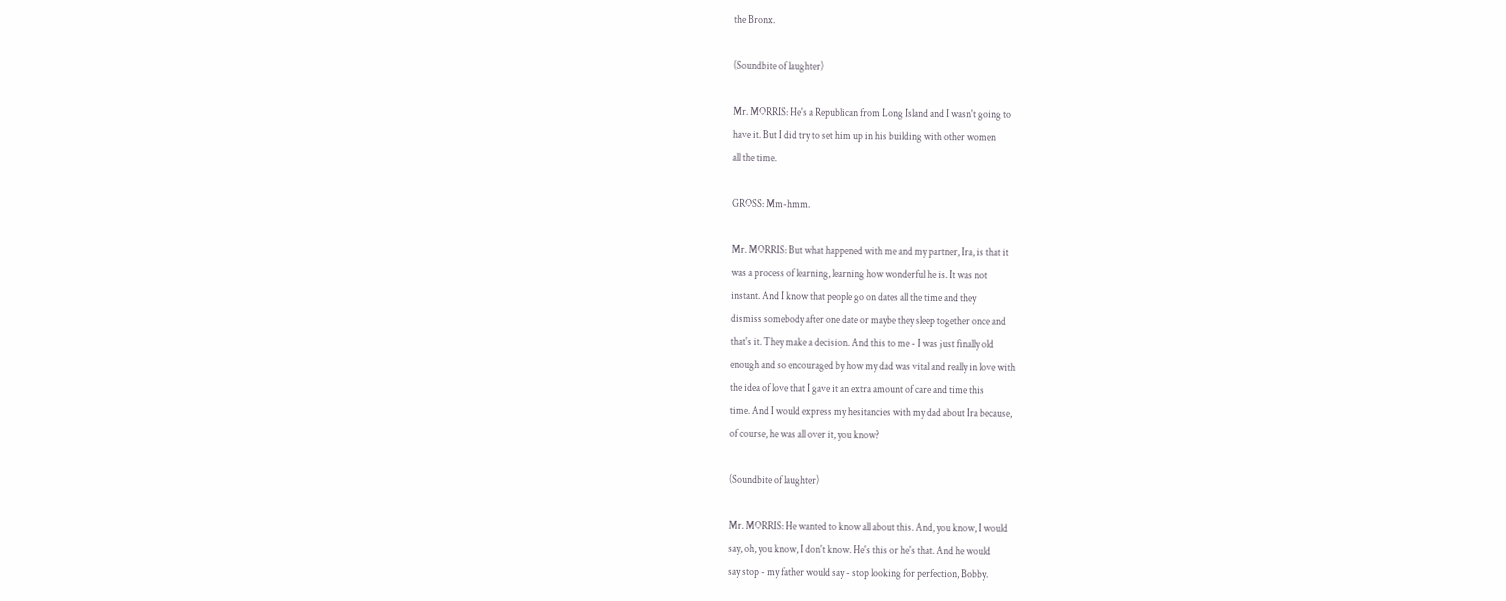the Bronx.

(Soundbite of laughter)

Mr. MORRIS: He's a Republican from Long Island and I wasn't going to
have it. But I did try to set him up in his building with other women
all the time.

GROSS: Mm-hmm.

Mr. MORRIS: But what happened with me and my partner, Ira, is that it
was a process of learning, learning how wonderful he is. It was not
instant. And I know that people go on dates all the time and they
dismiss somebody after one date or maybe they sleep together once and
that's it. They make a decision. And this to me - I was just finally old
enough and so encouraged by how my dad was vital and really in love with
the idea of love that I gave it an extra amount of care and time this
time. And I would express my hesitancies with my dad about Ira because,
of course, he was all over it, you know?

(Soundbite of laughter)

Mr. MORRIS: He wanted to know all about this. And, you know, I would
say, oh, you know, I don't know. He's this or he's that. And he would
say stop - my father would say - stop looking for perfection, Bobby.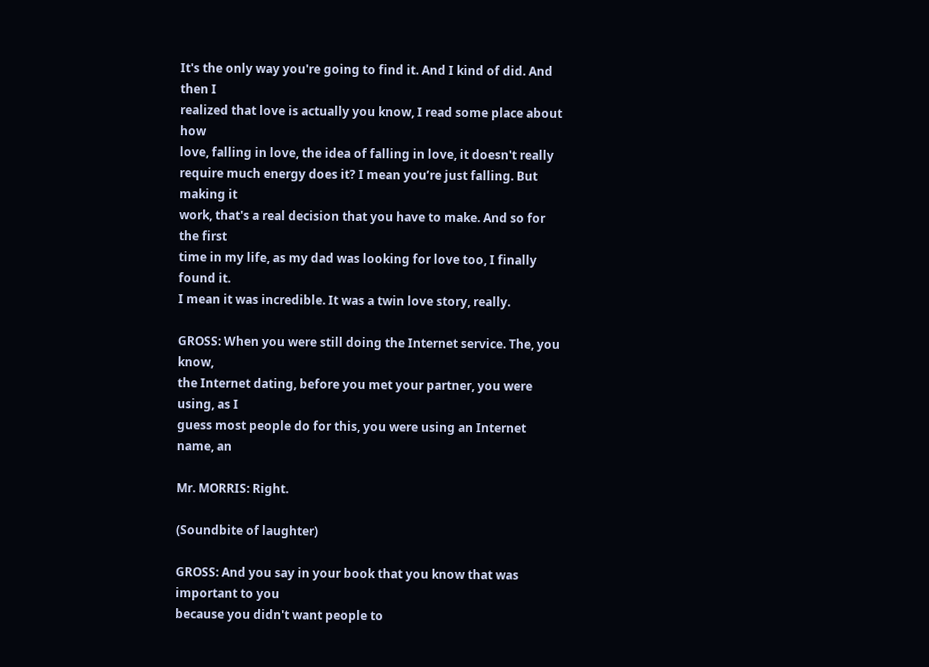It's the only way you're going to find it. And I kind of did. And then I
realized that love is actually you know, I read some place about how
love, falling in love, the idea of falling in love, it doesn't really
require much energy does it? I mean you’re just falling. But making it
work, that's a real decision that you have to make. And so for the first
time in my life, as my dad was looking for love too, I finally found it.
I mean it was incredible. It was a twin love story, really.

GROSS: When you were still doing the Internet service. The, you know,
the Internet dating, before you met your partner, you were using, as I
guess most people do for this, you were using an Internet name, an

Mr. MORRIS: Right.

(Soundbite of laughter)

GROSS: And you say in your book that you know that was important to you
because you didn't want people to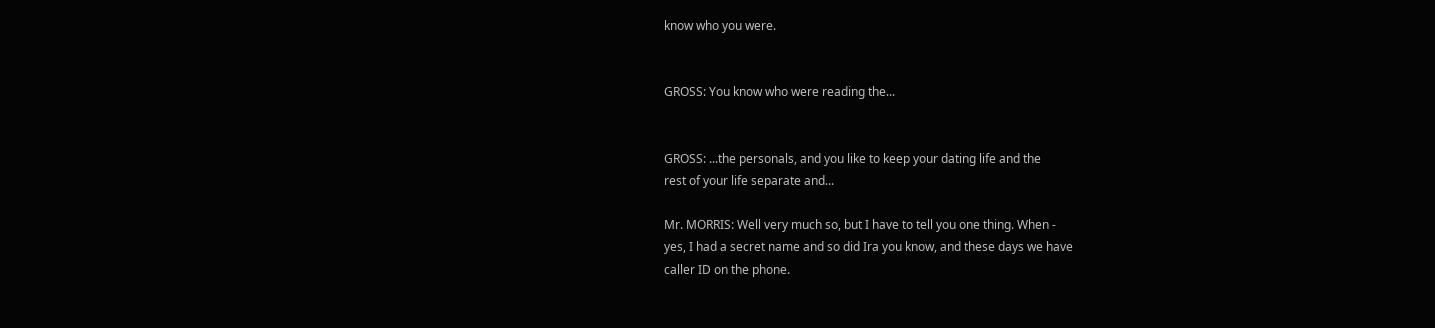know who you were.


GROSS: You know who were reading the...


GROSS: ...the personals, and you like to keep your dating life and the
rest of your life separate and...

Mr. MORRIS: Well very much so, but I have to tell you one thing. When -
yes, I had a secret name and so did Ira you know, and these days we have
caller ID on the phone.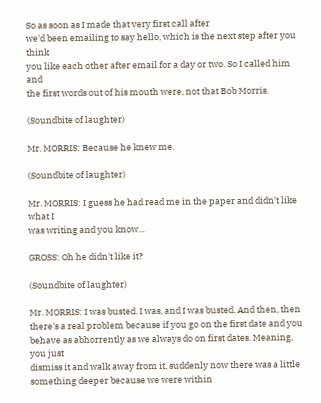So as soon as I made that very first call after
we'd been emailing to say hello, which is the next step after you think
you like each other after email for a day or two. So I called him and
the first words out of his mouth were, not that Bob Morris.

(Soundbite of laughter)

Mr. MORRIS: Because he knew me.

(Soundbite of laughter)

Mr. MORRIS: I guess he had read me in the paper and didn't like what I
was writing and you know...

GROSS: Oh he didn't like it?

(Soundbite of laughter)

Mr. MORRIS: I was busted. I was, and I was busted. And then, then
there's a real problem because if you go on the first date and you
behave as abhorrently as we always do on first dates. Meaning, you just
dismiss it and walk away from it, suddenly now there was a little
something deeper because we were within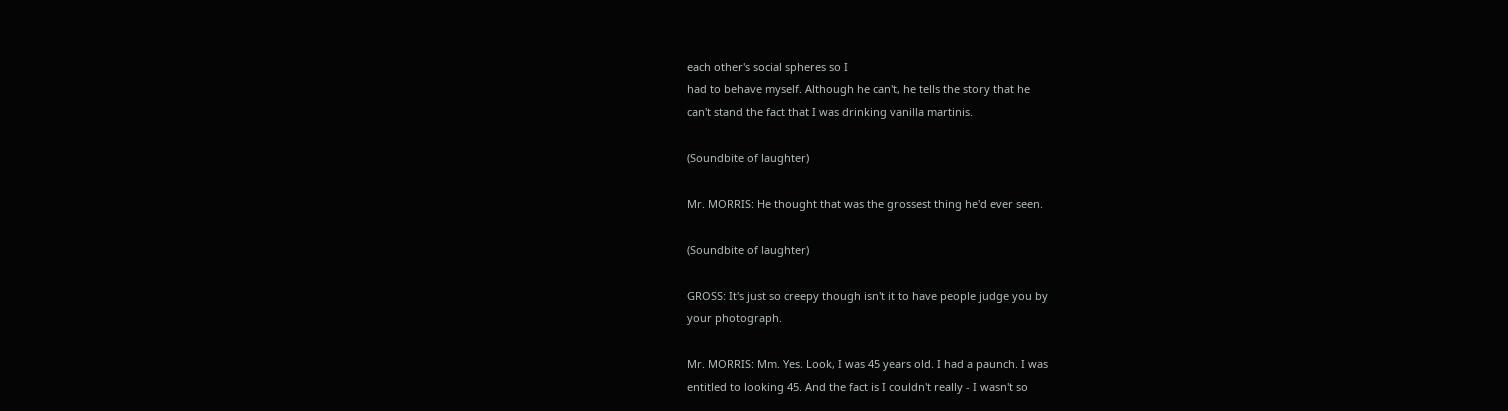each other's social spheres so I
had to behave myself. Although he can't, he tells the story that he
can't stand the fact that I was drinking vanilla martinis.

(Soundbite of laughter)

Mr. MORRIS: He thought that was the grossest thing he'd ever seen.

(Soundbite of laughter)

GROSS: It's just so creepy though isn't it to have people judge you by
your photograph.

Mr. MORRIS: Mm. Yes. Look, I was 45 years old. I had a paunch. I was
entitled to looking 45. And the fact is I couldn't really - I wasn't so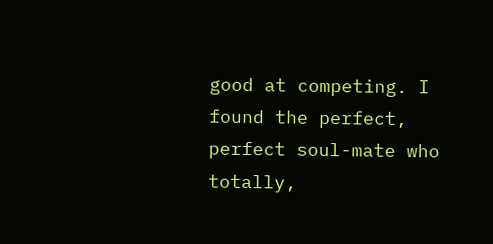good at competing. I found the perfect, perfect soul-mate who totally,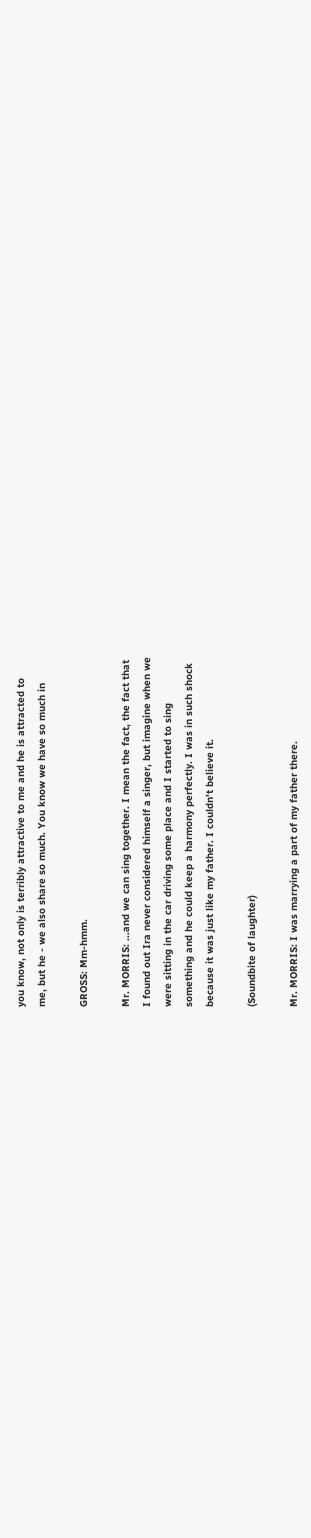you know, not only is terribly attractive to me and he is attracted to
me, but he - we also share so much. You know we have so much in

GROSS: Mm-hmm.

Mr. MORRIS: ...and we can sing together. I mean the fact, the fact that
I found out Ira never considered himself a singer, but imagine when we
were sitting in the car driving some place and I started to sing
something and he could keep a harmony perfectly. I was in such shock
because it was just like my father. I couldn't believe it.

(Soundbite of laughter)

Mr. MORRIS: I was marrying a part of my father there.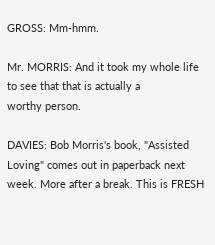GROSS: Mm-hmm.

Mr. MORRIS: And it took my whole life to see that that is actually a
worthy person.

DAVIES: Bob Morris's book, "Assisted Loving" comes out in paperback next
week. More after a break. This is FRESH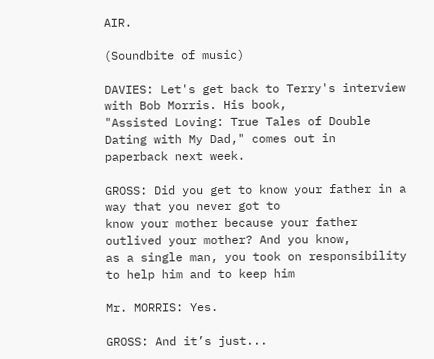AIR.

(Soundbite of music)

DAVIES: Let's get back to Terry's interview with Bob Morris. His book,
"Assisted Loving: True Tales of Double Dating with My Dad," comes out in
paperback next week.

GROSS: Did you get to know your father in a way that you never got to
know your mother because your father outlived your mother? And you know,
as a single man, you took on responsibility to help him and to keep him

Mr. MORRIS: Yes.

GROSS: And it’s just...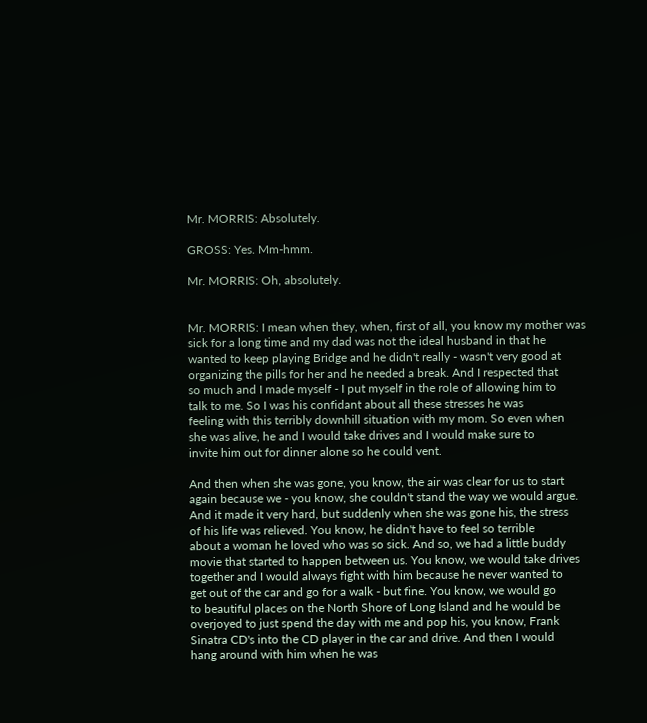Mr. MORRIS: Absolutely.

GROSS: Yes. Mm-hmm.

Mr. MORRIS: Oh, absolutely.


Mr. MORRIS: I mean when they, when, first of all, you know my mother was
sick for a long time and my dad was not the ideal husband in that he
wanted to keep playing Bridge and he didn't really - wasn't very good at
organizing the pills for her and he needed a break. And I respected that
so much and I made myself - I put myself in the role of allowing him to
talk to me. So I was his confidant about all these stresses he was
feeling with this terribly downhill situation with my mom. So even when
she was alive, he and I would take drives and I would make sure to
invite him out for dinner alone so he could vent.

And then when she was gone, you know, the air was clear for us to start
again because we - you know, she couldn't stand the way we would argue.
And it made it very hard, but suddenly when she was gone his, the stress
of his life was relieved. You know, he didn't have to feel so terrible
about a woman he loved who was so sick. And so, we had a little buddy
movie that started to happen between us. You know, we would take drives
together and I would always fight with him because he never wanted to
get out of the car and go for a walk - but fine. You know, we would go
to beautiful places on the North Shore of Long Island and he would be
overjoyed to just spend the day with me and pop his, you know, Frank
Sinatra CD's into the CD player in the car and drive. And then I would
hang around with him when he was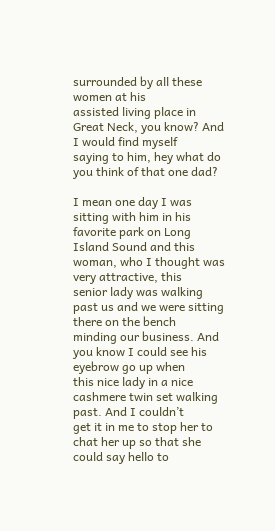surrounded by all these women at his
assisted living place in Great Neck, you know? And I would find myself
saying to him, hey what do you think of that one dad?

I mean one day I was sitting with him in his favorite park on Long
Island Sound and this woman, who I thought was very attractive, this
senior lady was walking past us and we were sitting there on the bench
minding our business. And you know I could see his eyebrow go up when
this nice lady in a nice cashmere twin set walking past. And I couldn’t
get it in me to stop her to chat her up so that she could say hello to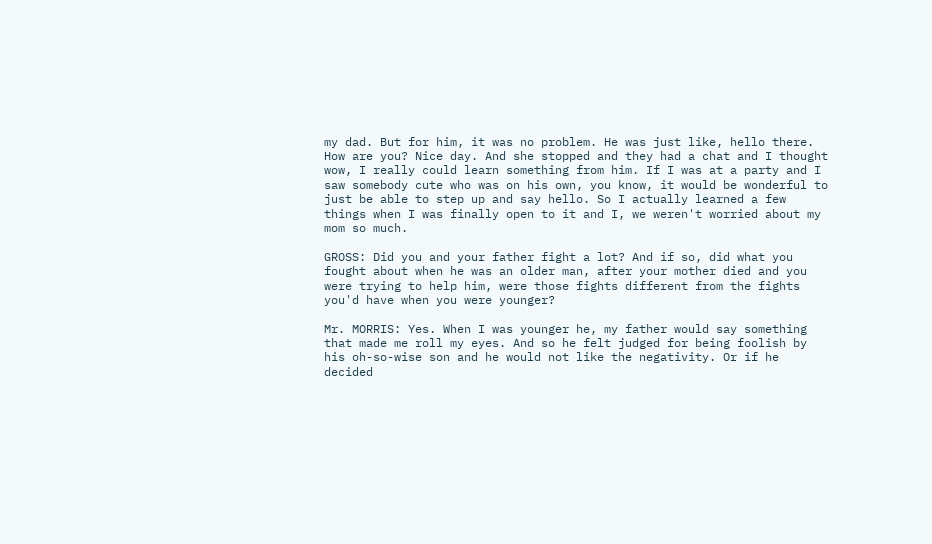my dad. But for him, it was no problem. He was just like, hello there.
How are you? Nice day. And she stopped and they had a chat and I thought
wow, I really could learn something from him. If I was at a party and I
saw somebody cute who was on his own, you know, it would be wonderful to
just be able to step up and say hello. So I actually learned a few
things when I was finally open to it and I, we weren't worried about my
mom so much.

GROSS: Did you and your father fight a lot? And if so, did what you
fought about when he was an older man, after your mother died and you
were trying to help him, were those fights different from the fights
you'd have when you were younger?

Mr. MORRIS: Yes. When I was younger he, my father would say something
that made me roll my eyes. And so he felt judged for being foolish by
his oh-so-wise son and he would not like the negativity. Or if he
decided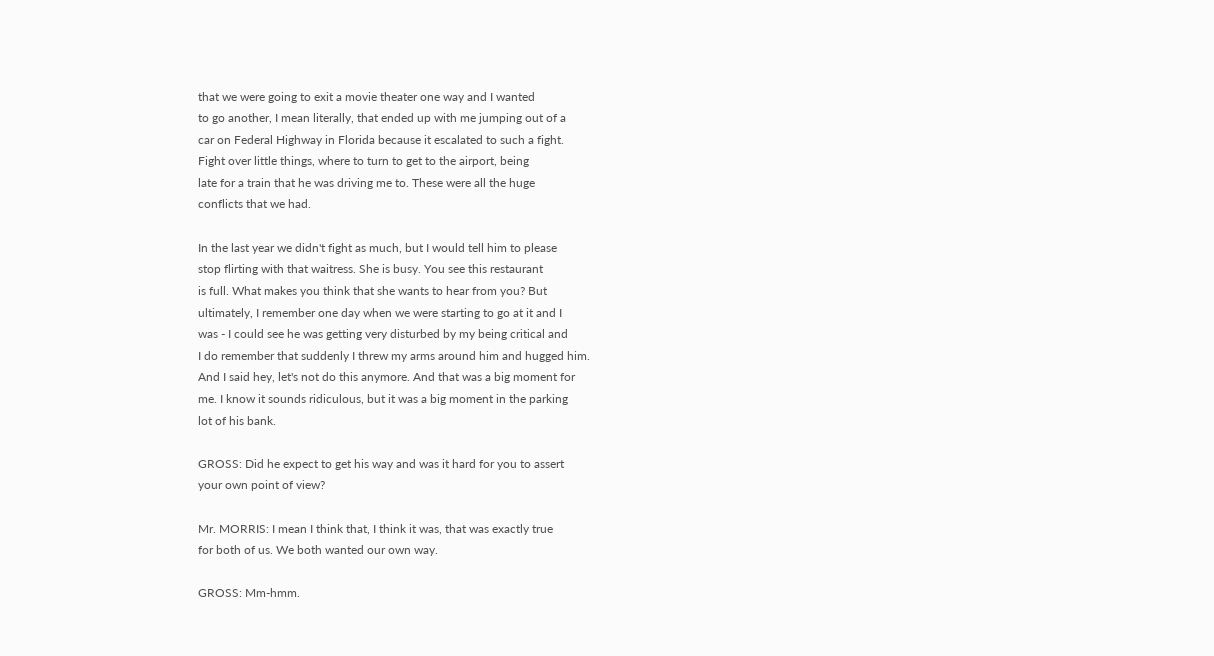that we were going to exit a movie theater one way and I wanted
to go another, I mean literally, that ended up with me jumping out of a
car on Federal Highway in Florida because it escalated to such a fight.
Fight over little things, where to turn to get to the airport, being
late for a train that he was driving me to. These were all the huge
conflicts that we had.

In the last year we didn't fight as much, but I would tell him to please
stop flirting with that waitress. She is busy. You see this restaurant
is full. What makes you think that she wants to hear from you? But
ultimately, I remember one day when we were starting to go at it and I
was - I could see he was getting very disturbed by my being critical and
I do remember that suddenly I threw my arms around him and hugged him.
And I said hey, let's not do this anymore. And that was a big moment for
me. I know it sounds ridiculous, but it was a big moment in the parking
lot of his bank.

GROSS: Did he expect to get his way and was it hard for you to assert
your own point of view?

Mr. MORRIS: I mean I think that, I think it was, that was exactly true
for both of us. We both wanted our own way.

GROSS: Mm-hmm.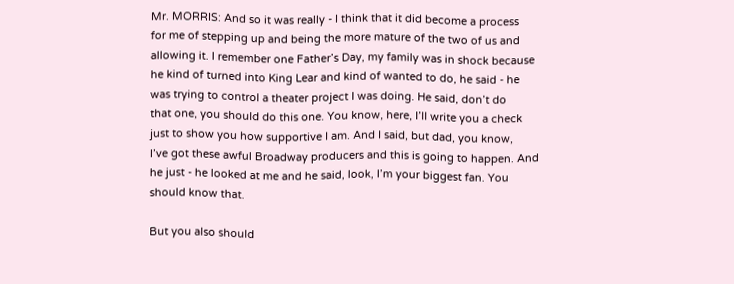Mr. MORRIS: And so it was really - I think that it did become a process
for me of stepping up and being the more mature of the two of us and
allowing it. I remember one Father’s Day, my family was in shock because
he kind of turned into King Lear and kind of wanted to do, he said - he
was trying to control a theater project I was doing. He said, don’t do
that one, you should do this one. You know, here, I’ll write you a check
just to show you how supportive I am. And I said, but dad, you know,
I’ve got these awful Broadway producers and this is going to happen. And
he just - he looked at me and he said, look, I’m your biggest fan. You
should know that.

But you also should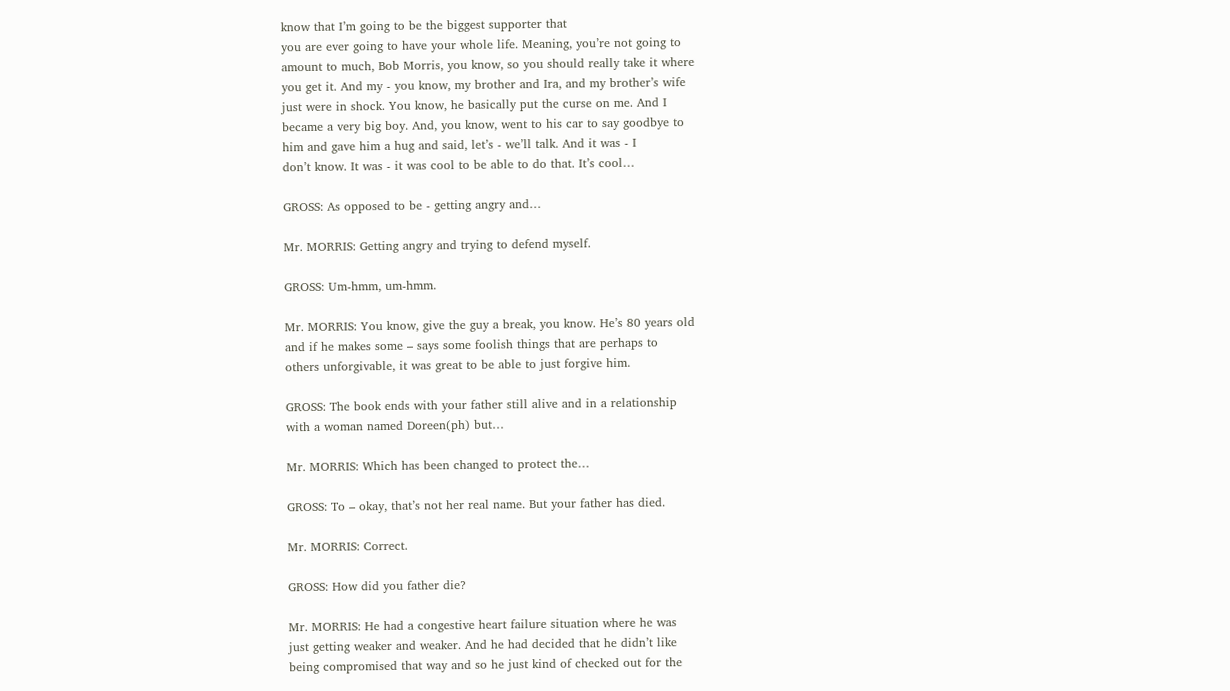know that I’m going to be the biggest supporter that
you are ever going to have your whole life. Meaning, you’re not going to
amount to much, Bob Morris, you know, so you should really take it where
you get it. And my - you know, my brother and Ira, and my brother’s wife
just were in shock. You know, he basically put the curse on me. And I
became a very big boy. And, you know, went to his car to say goodbye to
him and gave him a hug and said, let’s - we’ll talk. And it was - I
don’t know. It was - it was cool to be able to do that. It’s cool…

GROSS: As opposed to be - getting angry and…

Mr. MORRIS: Getting angry and trying to defend myself.

GROSS: Um-hmm, um-hmm.

Mr. MORRIS: You know, give the guy a break, you know. He’s 80 years old
and if he makes some – says some foolish things that are perhaps to
others unforgivable, it was great to be able to just forgive him.

GROSS: The book ends with your father still alive and in a relationship
with a woman named Doreen(ph) but…

Mr. MORRIS: Which has been changed to protect the…

GROSS: To – okay, that’s not her real name. But your father has died.

Mr. MORRIS: Correct.

GROSS: How did you father die?

Mr. MORRIS: He had a congestive heart failure situation where he was
just getting weaker and weaker. And he had decided that he didn’t like
being compromised that way and so he just kind of checked out for the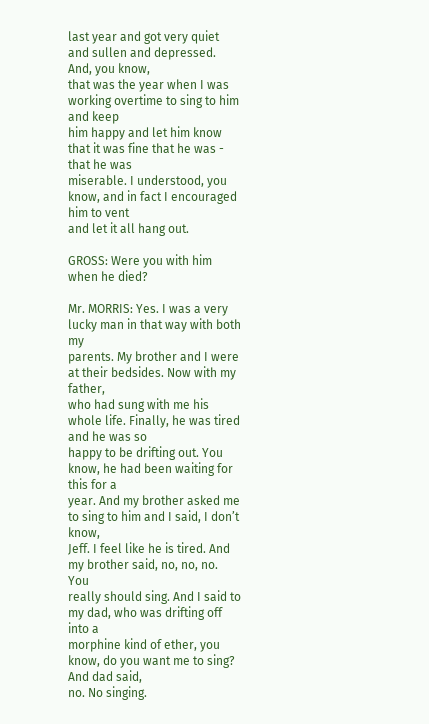last year and got very quiet and sullen and depressed. And, you know,
that was the year when I was working overtime to sing to him and keep
him happy and let him know that it was fine that he was - that he was
miserable. I understood, you know, and in fact I encouraged him to vent
and let it all hang out.

GROSS: Were you with him when he died?

Mr. MORRIS: Yes. I was a very lucky man in that way with both my
parents. My brother and I were at their bedsides. Now with my father,
who had sung with me his whole life. Finally, he was tired and he was so
happy to be drifting out. You know, he had been waiting for this for a
year. And my brother asked me to sing to him and I said, I don’t know,
Jeff. I feel like he is tired. And my brother said, no, no, no. You
really should sing. And I said to my dad, who was drifting off into a
morphine kind of ether, you know, do you want me to sing? And dad said,
no. No singing.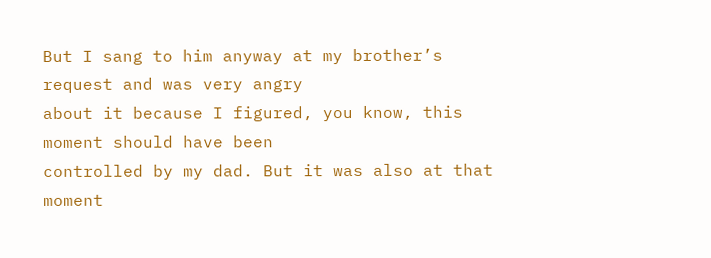But I sang to him anyway at my brother’s request and was very angry
about it because I figured, you know, this moment should have been
controlled by my dad. But it was also at that moment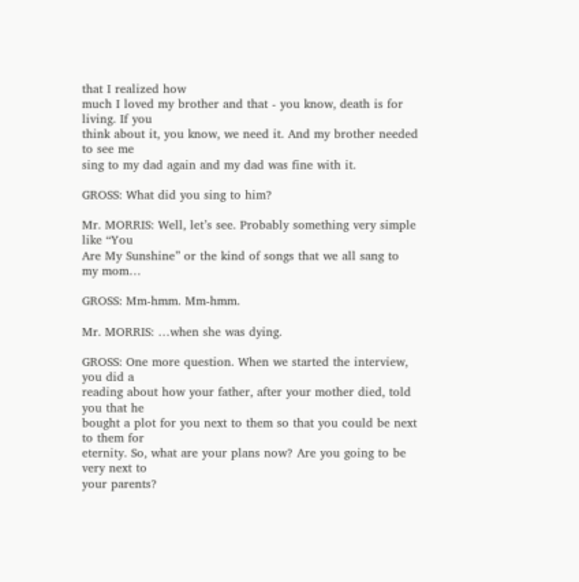that I realized how
much I loved my brother and that - you know, death is for living. If you
think about it, you know, we need it. And my brother needed to see me
sing to my dad again and my dad was fine with it.

GROSS: What did you sing to him?

Mr. MORRIS: Well, let’s see. Probably something very simple like “You
Are My Sunshine” or the kind of songs that we all sang to my mom…

GROSS: Mm-hmm. Mm-hmm.

Mr. MORRIS: …when she was dying.

GROSS: One more question. When we started the interview, you did a
reading about how your father, after your mother died, told you that he
bought a plot for you next to them so that you could be next to them for
eternity. So, what are your plans now? Are you going to be very next to
your parents?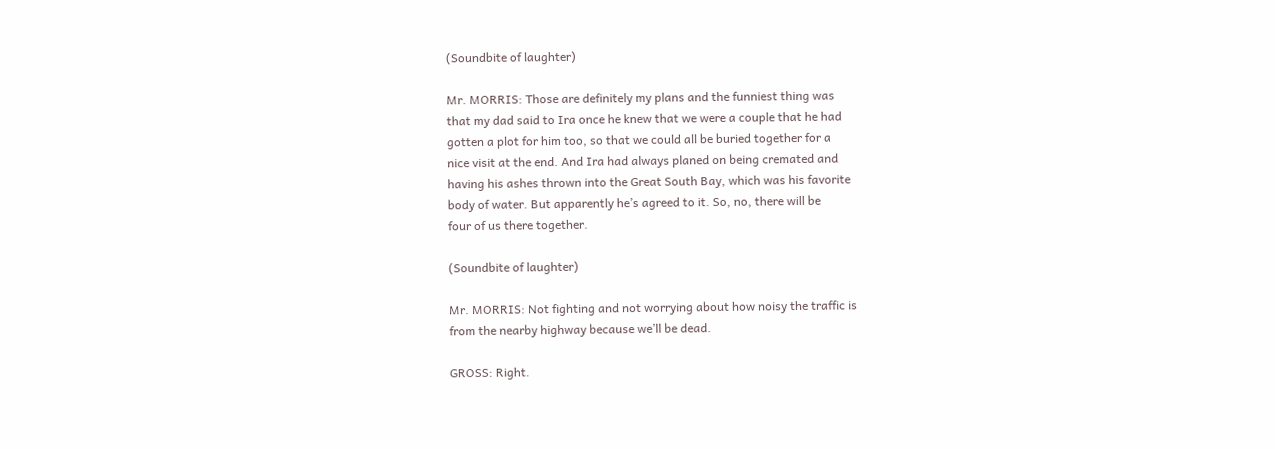(Soundbite of laughter)

Mr. MORRIS: Those are definitely my plans and the funniest thing was
that my dad said to Ira once he knew that we were a couple that he had
gotten a plot for him too, so that we could all be buried together for a
nice visit at the end. And Ira had always planed on being cremated and
having his ashes thrown into the Great South Bay, which was his favorite
body of water. But apparently he’s agreed to it. So, no, there will be
four of us there together.

(Soundbite of laughter)

Mr. MORRIS: Not fighting and not worrying about how noisy the traffic is
from the nearby highway because we’ll be dead.

GROSS: Right.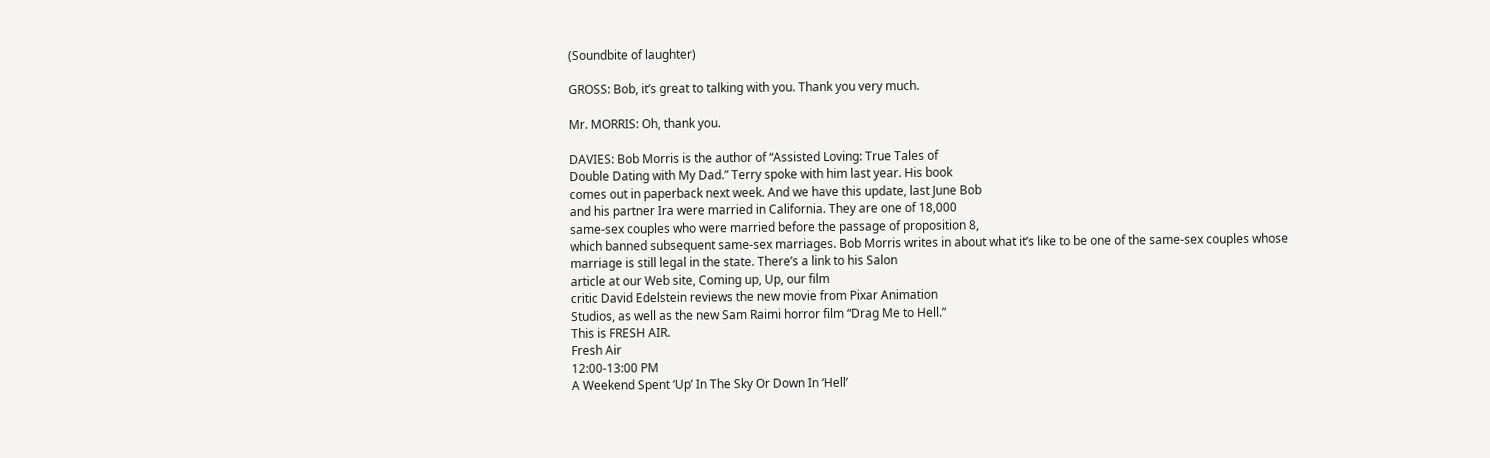(Soundbite of laughter)

GROSS: Bob, it’s great to talking with you. Thank you very much.

Mr. MORRIS: Oh, thank you.

DAVIES: Bob Morris is the author of “Assisted Loving: True Tales of
Double Dating with My Dad.” Terry spoke with him last year. His book
comes out in paperback next week. And we have this update, last June Bob
and his partner Ira were married in California. They are one of 18,000
same-sex couples who were married before the passage of proposition 8,
which banned subsequent same-sex marriages. Bob Morris writes in about what it’s like to be one of the same-sex couples whose
marriage is still legal in the state. There’s a link to his Salon
article at our Web site, Coming up, Up, our film
critic David Edelstein reviews the new movie from Pixar Animation
Studios, as well as the new Sam Raimi horror film “Drag Me to Hell.”
This is FRESH AIR.
Fresh Air
12:00-13:00 PM
A Weekend Spent ‘Up’ In The Sky Or Down In ‘Hell’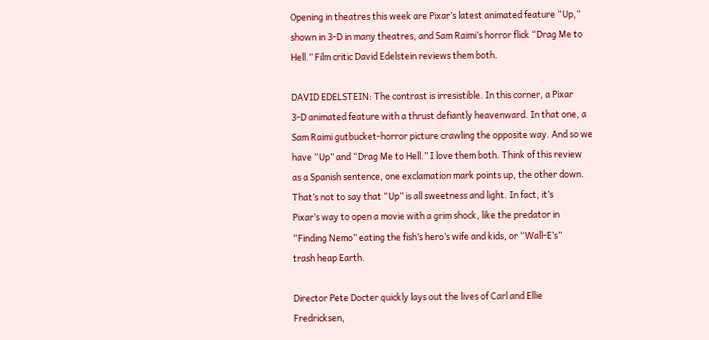Opening in theatres this week are Pixar’s latest animated feature “Up,”
shown in 3-D in many theatres, and Sam Raimi’s horror flick “Drag Me to
Hell.” Film critic David Edelstein reviews them both.

DAVID EDELSTEIN: The contrast is irresistible. In this corner, a Pixar
3-D animated feature with a thrust defiantly heavenward. In that one, a
Sam Raimi gutbucket-horror picture crawling the opposite way. And so we
have “Up” and “Drag Me to Hell.” I love them both. Think of this review
as a Spanish sentence, one exclamation mark points up, the other down.
That’s not to say that “Up” is all sweetness and light. In fact, it’s
Pixar’s way to open a movie with a grim shock, like the predator in
“Finding Nemo” eating the fish’s hero’s wife and kids, or “Wall-E’s”
trash heap Earth.

Director Pete Docter quickly lays out the lives of Carl and Ellie
Fredricksen,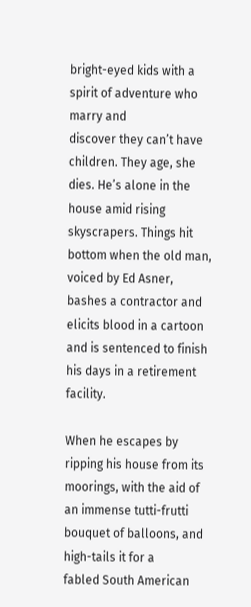bright-eyed kids with a spirit of adventure who marry and
discover they can’t have children. They age, she dies. He’s alone in the
house amid rising skyscrapers. Things hit bottom when the old man,
voiced by Ed Asner, bashes a contractor and elicits blood in a cartoon
and is sentenced to finish his days in a retirement facility.

When he escapes by ripping his house from its moorings, with the aid of
an immense tutti-frutti bouquet of balloons, and high-tails it for a
fabled South American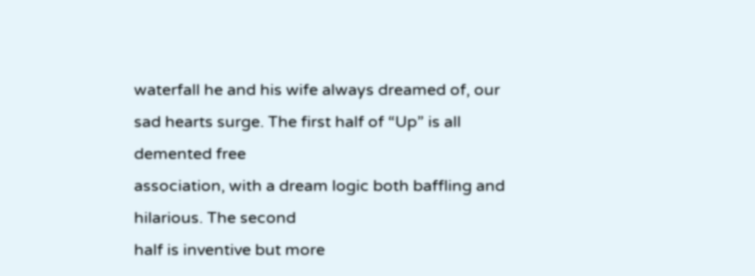waterfall he and his wife always dreamed of, our
sad hearts surge. The first half of “Up” is all demented free
association, with a dream logic both baffling and hilarious. The second
half is inventive but more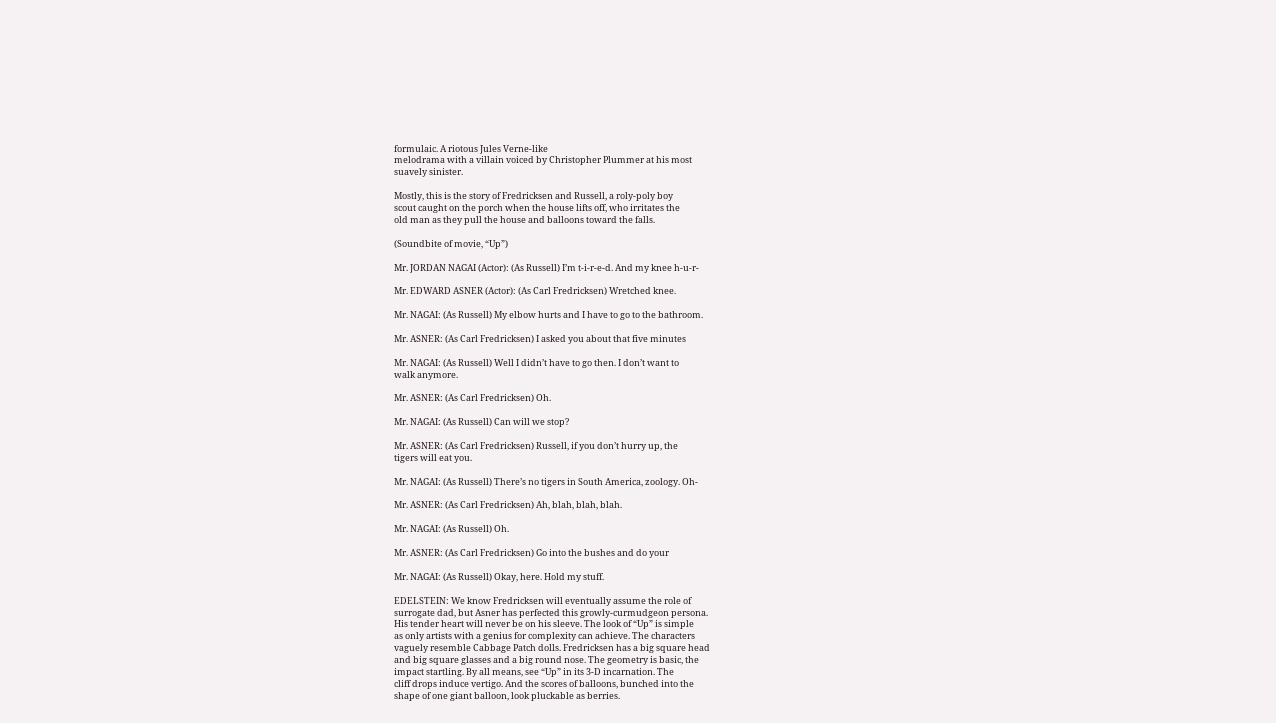formulaic. A riotous Jules Verne-like
melodrama with a villain voiced by Christopher Plummer at his most
suavely sinister.

Mostly, this is the story of Fredricksen and Russell, a roly-poly boy
scout caught on the porch when the house lifts off, who irritates the
old man as they pull the house and balloons toward the falls.

(Soundbite of movie, “Up”)

Mr. JORDAN NAGAI (Actor): (As Russell) I’m t-i-r-e-d. And my knee h-u-r-

Mr. EDWARD ASNER (Actor): (As Carl Fredricksen) Wretched knee.

Mr. NAGAI: (As Russell) My elbow hurts and I have to go to the bathroom.

Mr. ASNER: (As Carl Fredricksen) I asked you about that five minutes

Mr. NAGAI: (As Russell) Well I didn’t have to go then. I don’t want to
walk anymore.

Mr. ASNER: (As Carl Fredricksen) Oh.

Mr. NAGAI: (As Russell) Can will we stop?

Mr. ASNER: (As Carl Fredricksen) Russell, if you don’t hurry up, the
tigers will eat you.

Mr. NAGAI: (As Russell) There’s no tigers in South America, zoology. Oh-

Mr. ASNER: (As Carl Fredricksen) Ah, blah, blah, blah.

Mr. NAGAI: (As Russell) Oh.

Mr. ASNER: (As Carl Fredricksen) Go into the bushes and do your

Mr. NAGAI: (As Russell) Okay, here. Hold my stuff.

EDELSTEIN: We know Fredricksen will eventually assume the role of
surrogate dad, but Asner has perfected this growly-curmudgeon persona.
His tender heart will never be on his sleeve. The look of “Up” is simple
as only artists with a genius for complexity can achieve. The characters
vaguely resemble Cabbage Patch dolls. Fredricksen has a big square head
and big square glasses and a big round nose. The geometry is basic, the
impact startling. By all means, see “Up” in its 3-D incarnation. The
cliff drops induce vertigo. And the scores of balloons, bunched into the
shape of one giant balloon, look pluckable as berries.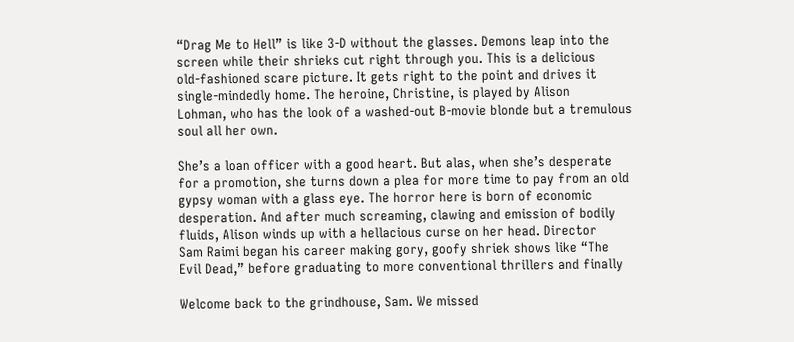“Drag Me to Hell” is like 3-D without the glasses. Demons leap into the
screen while their shrieks cut right through you. This is a delicious
old-fashioned scare picture. It gets right to the point and drives it
single-mindedly home. The heroine, Christine, is played by Alison
Lohman, who has the look of a washed-out B-movie blonde but a tremulous
soul all her own.

She’s a loan officer with a good heart. But alas, when she’s desperate
for a promotion, she turns down a plea for more time to pay from an old
gypsy woman with a glass eye. The horror here is born of economic
desperation. And after much screaming, clawing and emission of bodily
fluids, Alison winds up with a hellacious curse on her head. Director
Sam Raimi began his career making gory, goofy shriek shows like “The
Evil Dead,” before graduating to more conventional thrillers and finally

Welcome back to the grindhouse, Sam. We missed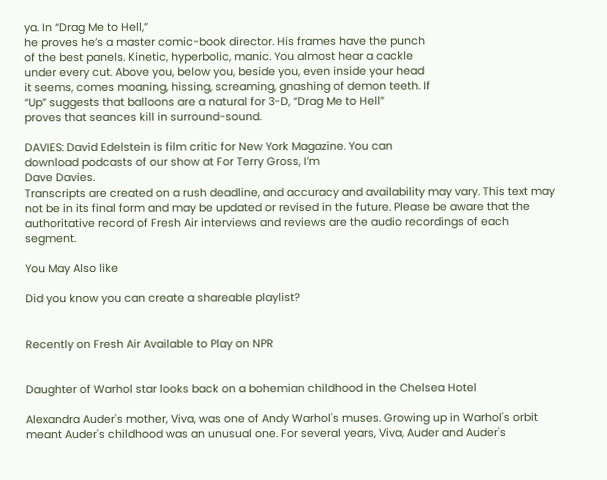ya. In “Drag Me to Hell,”
he proves he’s a master comic-book director. His frames have the punch
of the best panels. Kinetic, hyperbolic, manic. You almost hear a cackle
under every cut. Above you, below you, beside you, even inside your head
it seems, comes moaning, hissing, screaming, gnashing of demon teeth. If
“Up” suggests that balloons are a natural for 3-D, “Drag Me to Hell”
proves that seances kill in surround-sound.

DAVIES: David Edelstein is film critic for New York Magazine. You can
download podcasts of our show at For Terry Gross, I’m
Dave Davies.
Transcripts are created on a rush deadline, and accuracy and availability may vary. This text may not be in its final form and may be updated or revised in the future. Please be aware that the authoritative record of Fresh Air interviews and reviews are the audio recordings of each segment.

You May Also like

Did you know you can create a shareable playlist?


Recently on Fresh Air Available to Play on NPR


Daughter of Warhol star looks back on a bohemian childhood in the Chelsea Hotel

Alexandra Auder's mother, Viva, was one of Andy Warhol's muses. Growing up in Warhol's orbit meant Auder's childhood was an unusual one. For several years, Viva, Auder and Auder's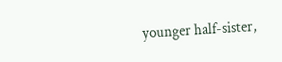younger half-sister,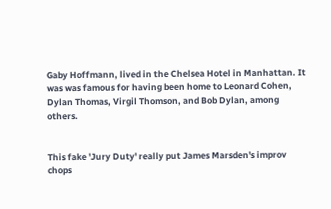Gaby Hoffmann, lived in the Chelsea Hotel in Manhattan. It was was famous for having been home to Leonard Cohen, Dylan Thomas, Virgil Thomson, and Bob Dylan, among others.


This fake 'Jury Duty' really put James Marsden's improv chops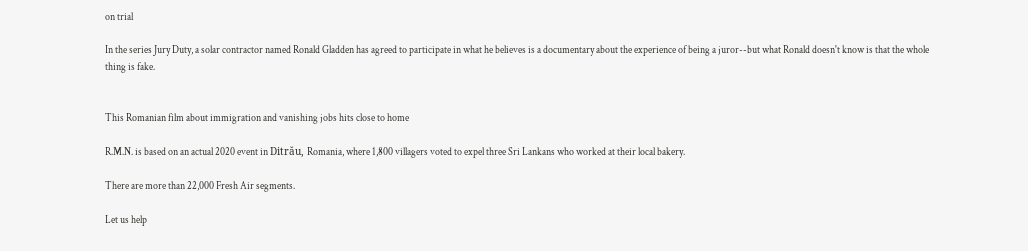on trial

In the series Jury Duty, a solar contractor named Ronald Gladden has agreed to participate in what he believes is a documentary about the experience of being a juror--but what Ronald doesn't know is that the whole thing is fake.


This Romanian film about immigration and vanishing jobs hits close to home

R.M.N. is based on an actual 2020 event in Ditrău, Romania, where 1,800 villagers voted to expel three Sri Lankans who worked at their local bakery.

There are more than 22,000 Fresh Air segments.

Let us help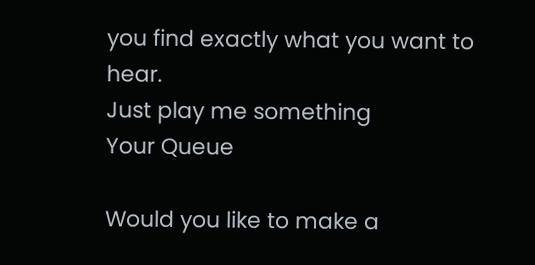you find exactly what you want to hear.
Just play me something
Your Queue

Would you like to make a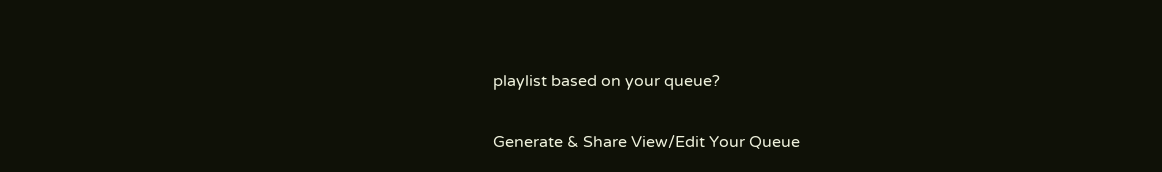playlist based on your queue?

Generate & Share View/Edit Your Queue